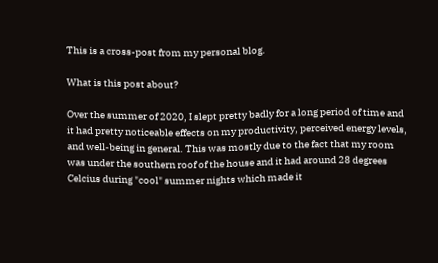This is a cross-post from my personal blog.

What is this post about?

Over the summer of 2020, I slept pretty badly for a long period of time and it had pretty noticeable effects on my productivity, perceived energy levels, and well-being in general. This was mostly due to the fact that my room was under the southern roof of the house and it had around 28 degrees Celcius during "cool" summer nights which made it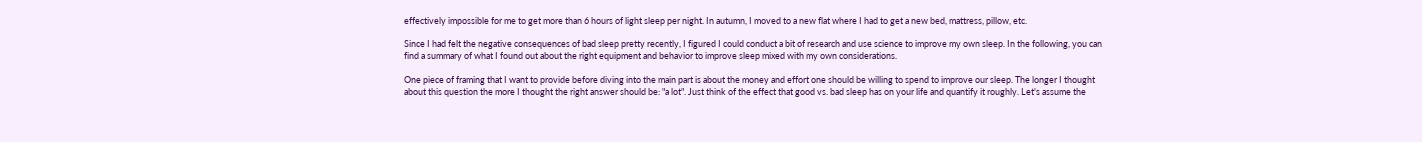effectively impossible for me to get more than 6 hours of light sleep per night. In autumn, I moved to a new flat where I had to get a new bed, mattress, pillow, etc.

Since I had felt the negative consequences of bad sleep pretty recently, I figured I could conduct a bit of research and use science to improve my own sleep. In the following, you can find a summary of what I found out about the right equipment and behavior to improve sleep mixed with my own considerations.

One piece of framing that I want to provide before diving into the main part is about the money and effort one should be willing to spend to improve our sleep. The longer I thought about this question the more I thought the right answer should be: "a lot". Just think of the effect that good vs. bad sleep has on your life and quantify it roughly. Let's assume the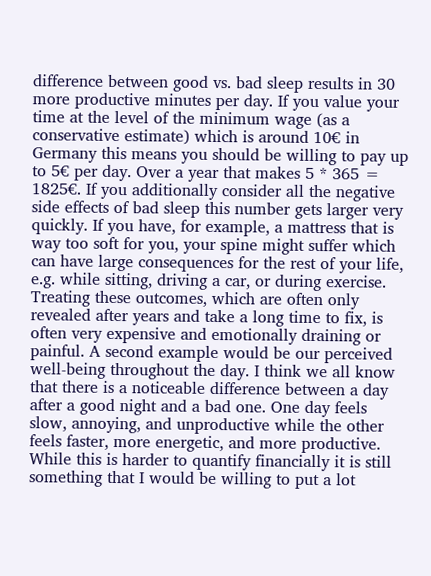difference between good vs. bad sleep results in 30 more productive minutes per day. If you value your time at the level of the minimum wage (as a conservative estimate) which is around 10€ in Germany this means you should be willing to pay up to 5€ per day. Over a year that makes 5 * 365 = 1825€. If you additionally consider all the negative side effects of bad sleep this number gets larger very quickly. If you have, for example, a mattress that is way too soft for you, your spine might suffer which can have large consequences for the rest of your life, e.g. while sitting, driving a car, or during exercise. Treating these outcomes, which are often only revealed after years and take a long time to fix, is often very expensive and emotionally draining or painful. A second example would be our perceived well-being throughout the day. I think we all know that there is a noticeable difference between a day after a good night and a bad one. One day feels slow, annoying, and unproductive while the other feels faster, more energetic, and more productive. While this is harder to quantify financially it is still something that I would be willing to put a lot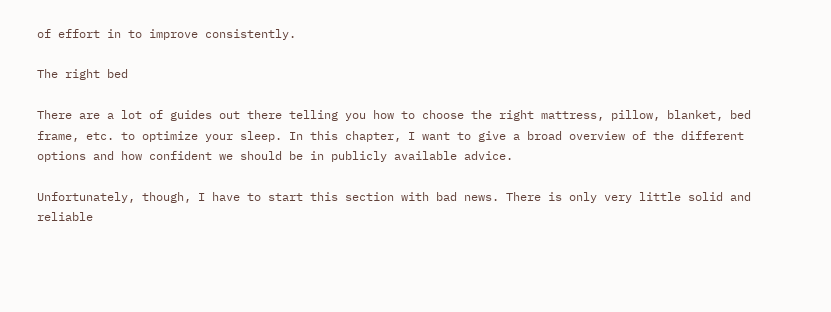of effort in to improve consistently.

The right bed

There are a lot of guides out there telling you how to choose the right mattress, pillow, blanket, bed frame, etc. to optimize your sleep. In this chapter, I want to give a broad overview of the different options and how confident we should be in publicly available advice.

Unfortunately, though, I have to start this section with bad news. There is only very little solid and reliable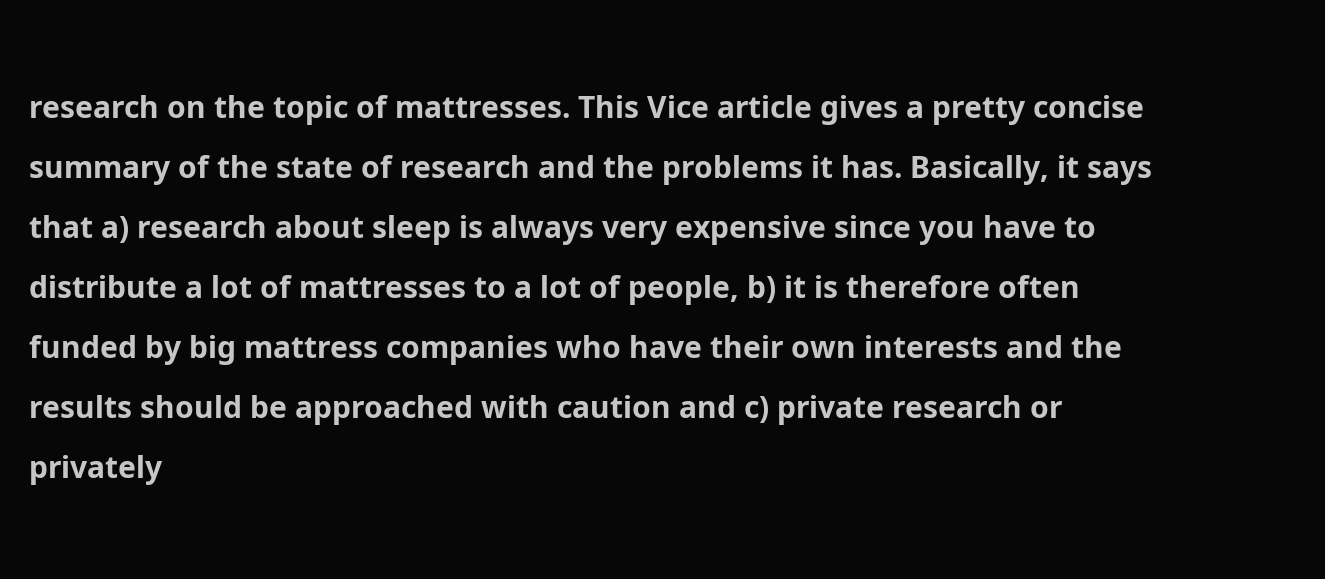research on the topic of mattresses. This Vice article gives a pretty concise summary of the state of research and the problems it has. Basically, it says that a) research about sleep is always very expensive since you have to distribute a lot of mattresses to a lot of people, b) it is therefore often funded by big mattress companies who have their own interests and the results should be approached with caution and c) private research or privately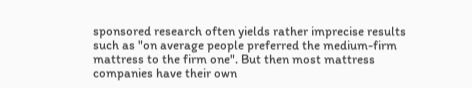sponsored research often yields rather imprecise results such as "on average people preferred the medium-firm mattress to the firm one". But then most mattress companies have their own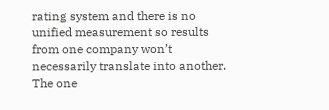rating system and there is no unified measurement so results from one company won’t necessarily translate into another. The one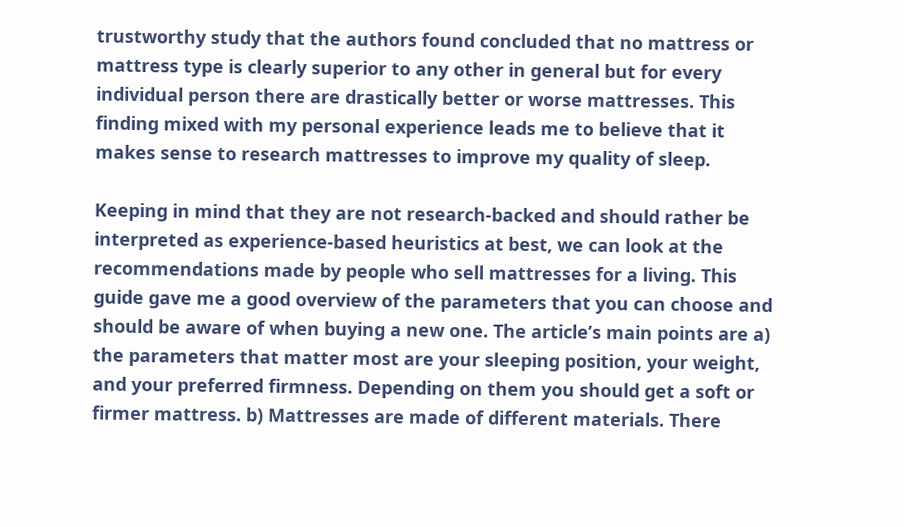trustworthy study that the authors found concluded that no mattress or mattress type is clearly superior to any other in general but for every individual person there are drastically better or worse mattresses. This finding mixed with my personal experience leads me to believe that it makes sense to research mattresses to improve my quality of sleep.

Keeping in mind that they are not research-backed and should rather be interpreted as experience-based heuristics at best, we can look at the recommendations made by people who sell mattresses for a living. This guide gave me a good overview of the parameters that you can choose and should be aware of when buying a new one. The article’s main points are a) the parameters that matter most are your sleeping position, your weight, and your preferred firmness. Depending on them you should get a soft or firmer mattress. b) Mattresses are made of different materials. There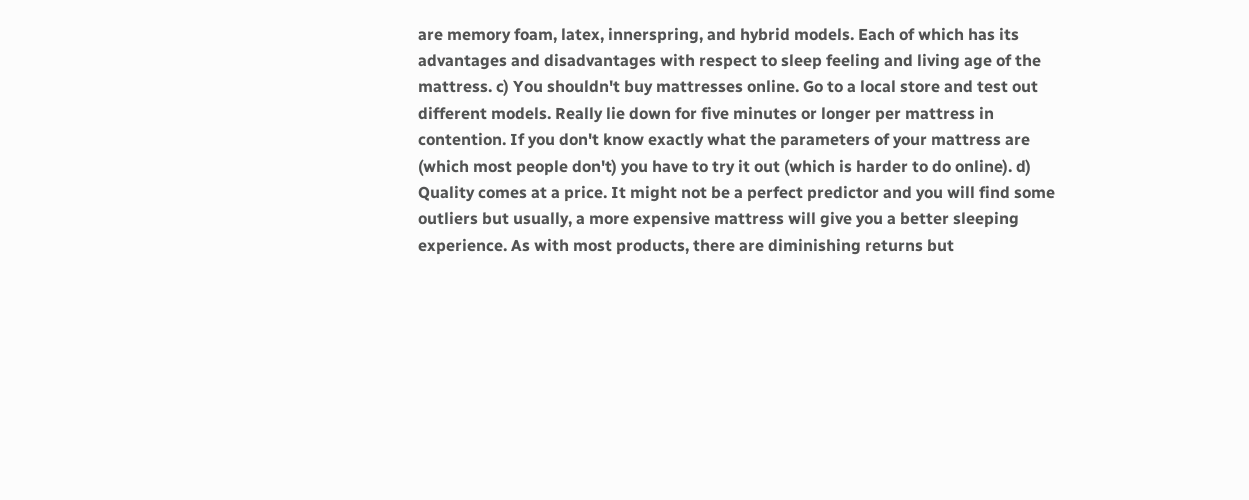are memory foam, latex, innerspring, and hybrid models. Each of which has its advantages and disadvantages with respect to sleep feeling and living age of the mattress. c) You shouldn't buy mattresses online. Go to a local store and test out different models. Really lie down for five minutes or longer per mattress in contention. If you don't know exactly what the parameters of your mattress are (which most people don't) you have to try it out (which is harder to do online). d) Quality comes at a price. It might not be a perfect predictor and you will find some outliers but usually, a more expensive mattress will give you a better sleeping experience. As with most products, there are diminishing returns but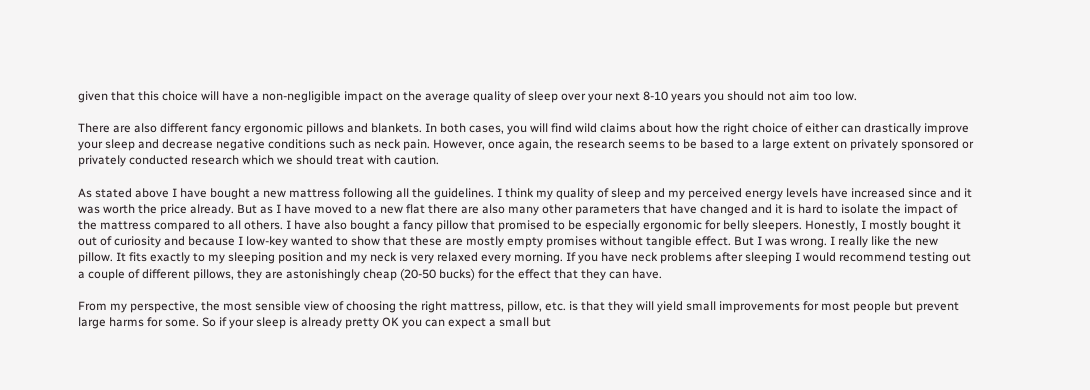given that this choice will have a non-negligible impact on the average quality of sleep over your next 8-10 years you should not aim too low.

There are also different fancy ergonomic pillows and blankets. In both cases, you will find wild claims about how the right choice of either can drastically improve your sleep and decrease negative conditions such as neck pain. However, once again, the research seems to be based to a large extent on privately sponsored or privately conducted research which we should treat with caution.

As stated above I have bought a new mattress following all the guidelines. I think my quality of sleep and my perceived energy levels have increased since and it was worth the price already. But as I have moved to a new flat there are also many other parameters that have changed and it is hard to isolate the impact of the mattress compared to all others. I have also bought a fancy pillow that promised to be especially ergonomic for belly sleepers. Honestly, I mostly bought it out of curiosity and because I low-key wanted to show that these are mostly empty promises without tangible effect. But I was wrong. I really like the new pillow. It fits exactly to my sleeping position and my neck is very relaxed every morning. If you have neck problems after sleeping I would recommend testing out a couple of different pillows, they are astonishingly cheap (20-50 bucks) for the effect that they can have.

From my perspective, the most sensible view of choosing the right mattress, pillow, etc. is that they will yield small improvements for most people but prevent large harms for some. So if your sleep is already pretty OK you can expect a small but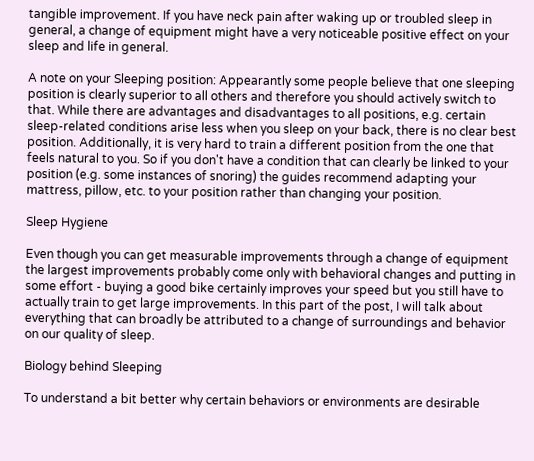tangible improvement. If you have neck pain after waking up or troubled sleep in general, a change of equipment might have a very noticeable positive effect on your sleep and life in general.

A note on your Sleeping position: Appearantly some people believe that one sleeping position is clearly superior to all others and therefore you should actively switch to that. While there are advantages and disadvantages to all positions, e.g. certain sleep-related conditions arise less when you sleep on your back, there is no clear best position. Additionally, it is very hard to train a different position from the one that feels natural to you. So if you don't have a condition that can clearly be linked to your position (e.g. some instances of snoring) the guides recommend adapting your mattress, pillow, etc. to your position rather than changing your position.

Sleep Hygiene

Even though you can get measurable improvements through a change of equipment the largest improvements probably come only with behavioral changes and putting in some effort - buying a good bike certainly improves your speed but you still have to actually train to get large improvements. In this part of the post, I will talk about everything that can broadly be attributed to a change of surroundings and behavior on our quality of sleep.

Biology behind Sleeping

To understand a bit better why certain behaviors or environments are desirable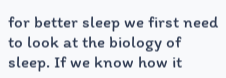for better sleep we first need to look at the biology of sleep. If we know how it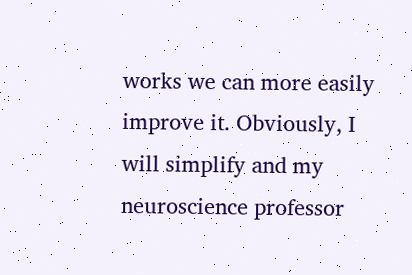works we can more easily improve it. Obviously, I will simplify and my neuroscience professor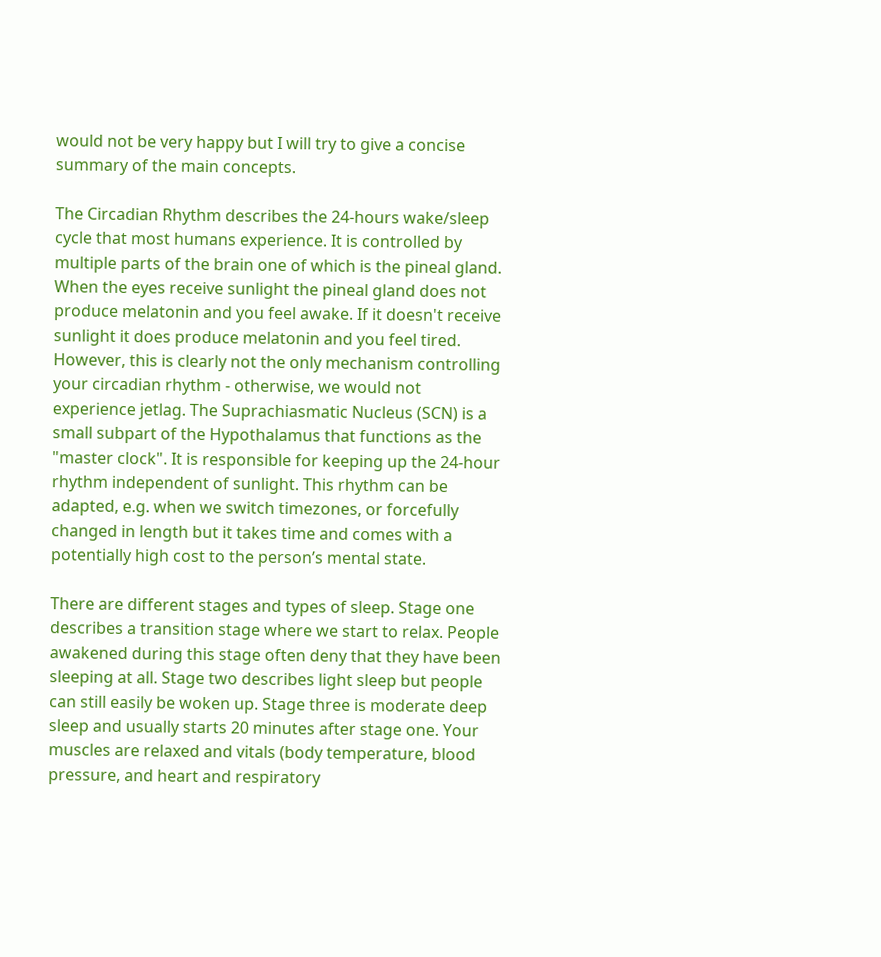would not be very happy but I will try to give a concise summary of the main concepts.

The Circadian Rhythm describes the 24-hours wake/sleep cycle that most humans experience. It is controlled by multiple parts of the brain one of which is the pineal gland. When the eyes receive sunlight the pineal gland does not produce melatonin and you feel awake. If it doesn't receive sunlight it does produce melatonin and you feel tired. However, this is clearly not the only mechanism controlling your circadian rhythm - otherwise, we would not experience jetlag. The Suprachiasmatic Nucleus (SCN) is a small subpart of the Hypothalamus that functions as the "master clock". It is responsible for keeping up the 24-hour rhythm independent of sunlight. This rhythm can be adapted, e.g. when we switch timezones, or forcefully changed in length but it takes time and comes with a potentially high cost to the person’s mental state.

There are different stages and types of sleep. Stage one describes a transition stage where we start to relax. People awakened during this stage often deny that they have been sleeping at all. Stage two describes light sleep but people can still easily be woken up. Stage three is moderate deep sleep and usually starts 20 minutes after stage one. Your muscles are relaxed and vitals (body temperature, blood pressure, and heart and respiratory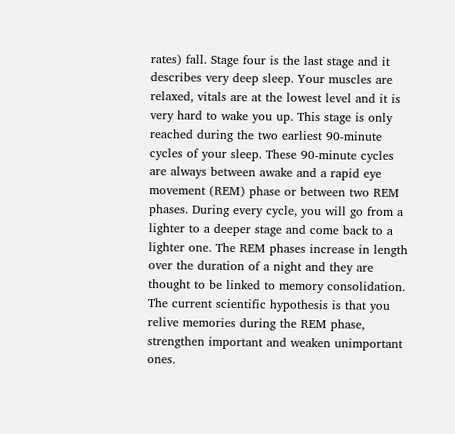rates) fall. Stage four is the last stage and it describes very deep sleep. Your muscles are relaxed, vitals are at the lowest level and it is very hard to wake you up. This stage is only reached during the two earliest 90-minute cycles of your sleep. These 90-minute cycles are always between awake and a rapid eye movement (REM) phase or between two REM phases. During every cycle, you will go from a lighter to a deeper stage and come back to a lighter one. The REM phases increase in length over the duration of a night and they are thought to be linked to memory consolidation. The current scientific hypothesis is that you relive memories during the REM phase, strengthen important and weaken unimportant ones.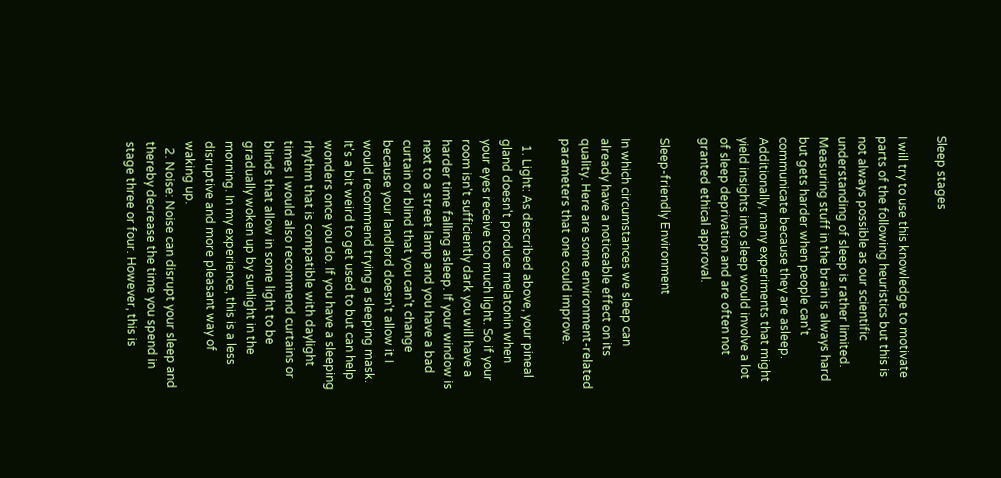Sleep stages

I will try to use this knowledge to motivate parts of the following heuristics but this is not always possible as our scientific understanding of sleep is rather limited. Measuring stuff in the brain is always hard but gets harder when people can't communicate because they are asleep. Additionally, many experiments that might yield insights into sleep would involve a lot of sleep deprivation and are often not granted ethical approval.

Sleep-friendly Environment

In which circumstances we sleep can already have a noticeable effect on its quality. Here are some environment-related parameters that one could improve.

  1. Light: As described above, your pineal gland doesn't produce melatonin when your eyes receive too much light. So if your room isn't sufficiently dark you will have a harder time falling asleep. If your window is next to a street lamp and you have a bad curtain or blind that you can't change because your landlord doesn't allow it I would recommend trying a sleeping mask. It's a bit weird to get used to but can help wonders once you do. If you have a sleeping rhythm that is compatible with daylight times I would also recommend curtains or blinds that allow in some light to be gradually woken up by sunlight in the morning. In my experience, this is a less disruptive and more pleasant way of waking up.
  2. Noise: Noise can disrupt your sleep and thereby decrease the time you spend in stage three or four. However, this is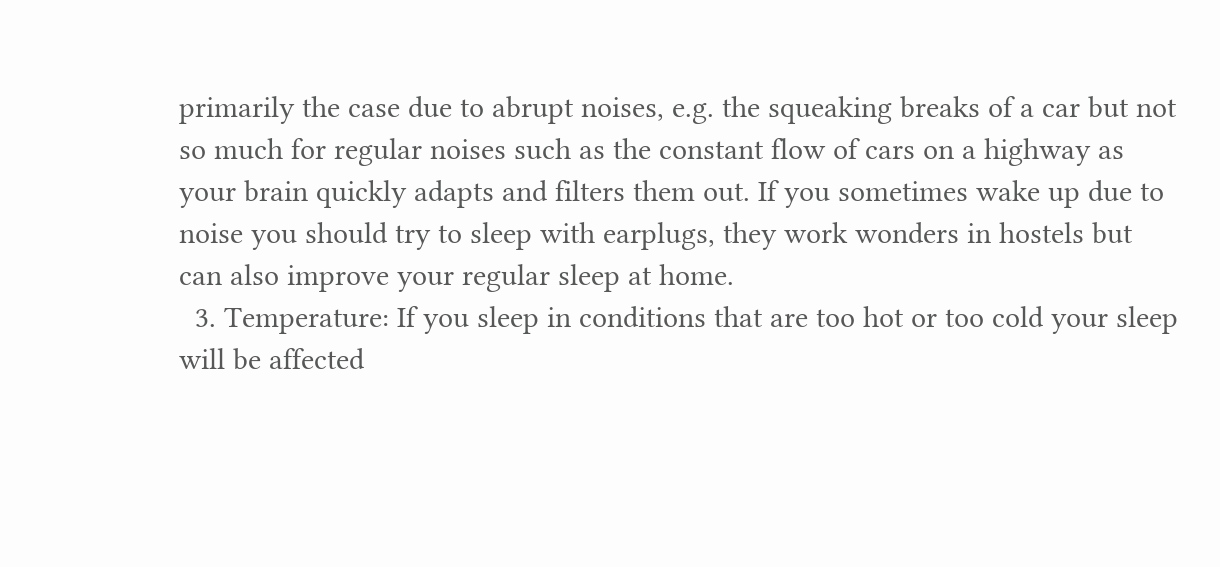primarily the case due to abrupt noises, e.g. the squeaking breaks of a car but not so much for regular noises such as the constant flow of cars on a highway as your brain quickly adapts and filters them out. If you sometimes wake up due to noise you should try to sleep with earplugs, they work wonders in hostels but can also improve your regular sleep at home.
  3. Temperature: If you sleep in conditions that are too hot or too cold your sleep will be affected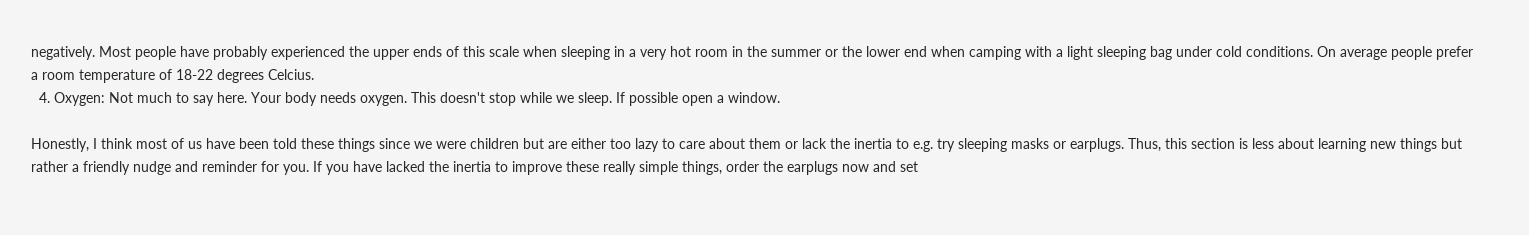negatively. Most people have probably experienced the upper ends of this scale when sleeping in a very hot room in the summer or the lower end when camping with a light sleeping bag under cold conditions. On average people prefer a room temperature of 18-22 degrees Celcius.
  4. Oxygen: Not much to say here. Your body needs oxygen. This doesn't stop while we sleep. If possible open a window.

Honestly, I think most of us have been told these things since we were children but are either too lazy to care about them or lack the inertia to e.g. try sleeping masks or earplugs. Thus, this section is less about learning new things but rather a friendly nudge and reminder for you. If you have lacked the inertia to improve these really simple things, order the earplugs now and set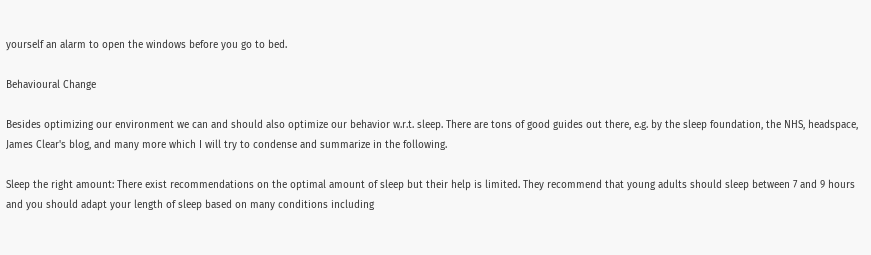yourself an alarm to open the windows before you go to bed.

Behavioural Change

Besides optimizing our environment we can and should also optimize our behavior w.r.t. sleep. There are tons of good guides out there, e.g. by the sleep foundation, the NHS, headspace, James Clear's blog, and many more which I will try to condense and summarize in the following.

Sleep the right amount: There exist recommendations on the optimal amount of sleep but their help is limited. They recommend that young adults should sleep between 7 and 9 hours and you should adapt your length of sleep based on many conditions including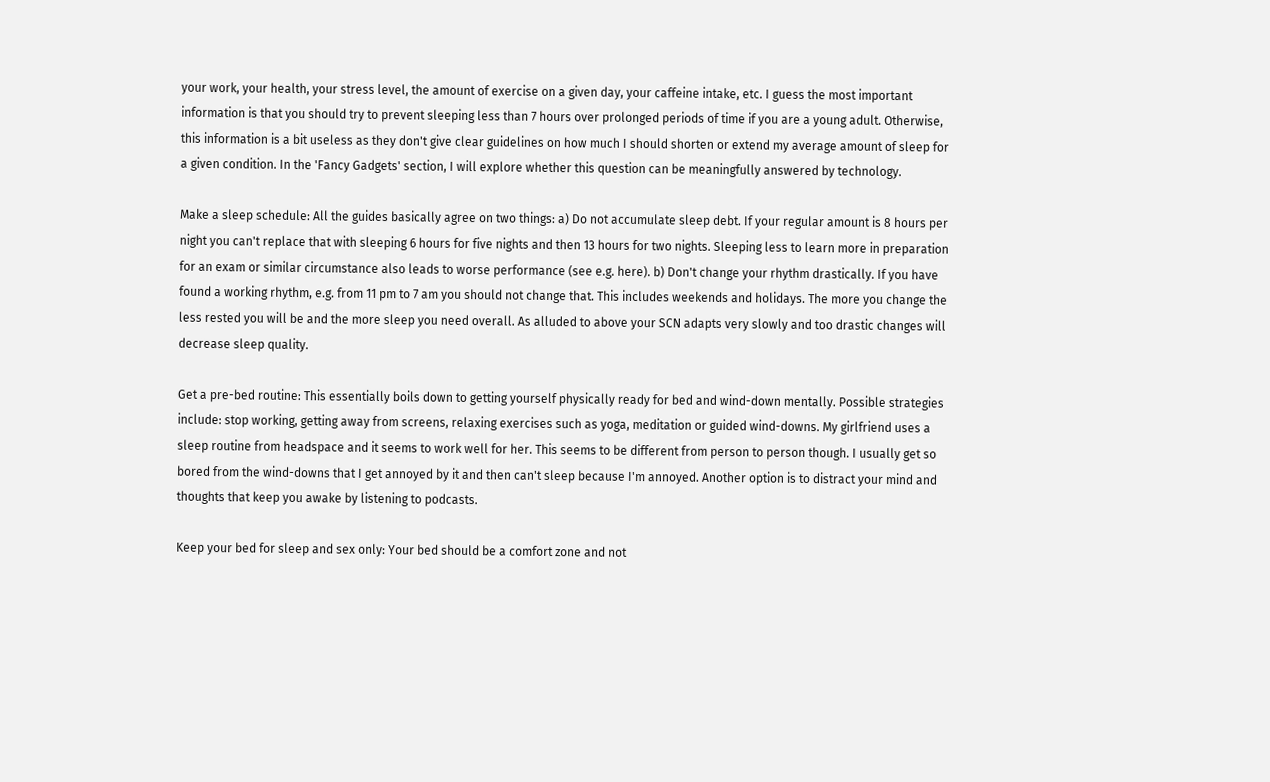your work, your health, your stress level, the amount of exercise on a given day, your caffeine intake, etc. I guess the most important information is that you should try to prevent sleeping less than 7 hours over prolonged periods of time if you are a young adult. Otherwise, this information is a bit useless as they don't give clear guidelines on how much I should shorten or extend my average amount of sleep for a given condition. In the 'Fancy Gadgets' section, I will explore whether this question can be meaningfully answered by technology.

Make a sleep schedule: All the guides basically agree on two things: a) Do not accumulate sleep debt. If your regular amount is 8 hours per night you can't replace that with sleeping 6 hours for five nights and then 13 hours for two nights. Sleeping less to learn more in preparation for an exam or similar circumstance also leads to worse performance (see e.g. here). b) Don't change your rhythm drastically. If you have found a working rhythm, e.g. from 11 pm to 7 am you should not change that. This includes weekends and holidays. The more you change the less rested you will be and the more sleep you need overall. As alluded to above your SCN adapts very slowly and too drastic changes will decrease sleep quality.

Get a pre-bed routine: This essentially boils down to getting yourself physically ready for bed and wind-down mentally. Possible strategies include: stop working, getting away from screens, relaxing exercises such as yoga, meditation or guided wind-downs. My girlfriend uses a sleep routine from headspace and it seems to work well for her. This seems to be different from person to person though. I usually get so bored from the wind-downs that I get annoyed by it and then can't sleep because I'm annoyed. Another option is to distract your mind and thoughts that keep you awake by listening to podcasts.

Keep your bed for sleep and sex only: Your bed should be a comfort zone and not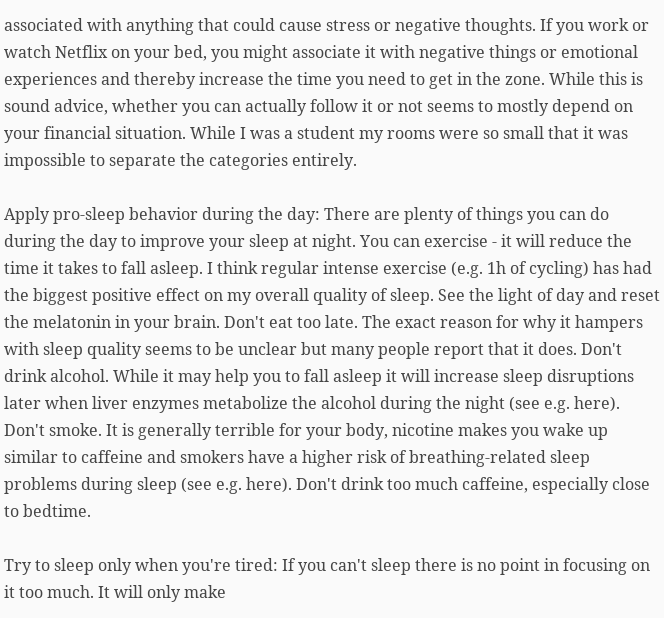associated with anything that could cause stress or negative thoughts. If you work or watch Netflix on your bed, you might associate it with negative things or emotional experiences and thereby increase the time you need to get in the zone. While this is sound advice, whether you can actually follow it or not seems to mostly depend on your financial situation. While I was a student my rooms were so small that it was impossible to separate the categories entirely.

Apply pro-sleep behavior during the day: There are plenty of things you can do during the day to improve your sleep at night. You can exercise - it will reduce the time it takes to fall asleep. I think regular intense exercise (e.g. 1h of cycling) has had the biggest positive effect on my overall quality of sleep. See the light of day and reset the melatonin in your brain. Don't eat too late. The exact reason for why it hampers with sleep quality seems to be unclear but many people report that it does. Don't drink alcohol. While it may help you to fall asleep it will increase sleep disruptions later when liver enzymes metabolize the alcohol during the night (see e.g. here). Don't smoke. It is generally terrible for your body, nicotine makes you wake up similar to caffeine and smokers have a higher risk of breathing-related sleep problems during sleep (see e.g. here). Don't drink too much caffeine, especially close to bedtime.

Try to sleep only when you're tired: If you can't sleep there is no point in focusing on it too much. It will only make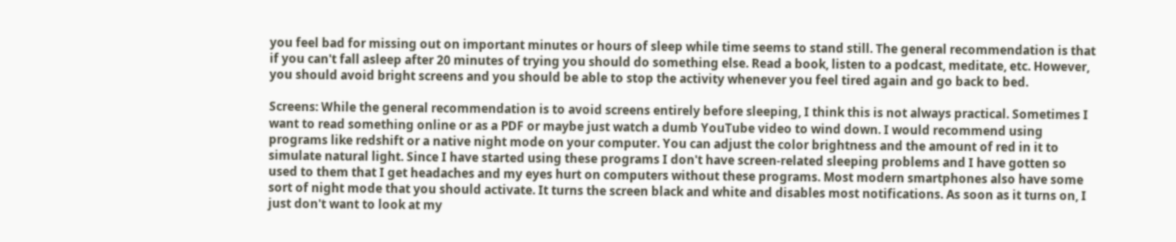you feel bad for missing out on important minutes or hours of sleep while time seems to stand still. The general recommendation is that if you can't fall asleep after 20 minutes of trying you should do something else. Read a book, listen to a podcast, meditate, etc. However, you should avoid bright screens and you should be able to stop the activity whenever you feel tired again and go back to bed.

Screens: While the general recommendation is to avoid screens entirely before sleeping, I think this is not always practical. Sometimes I want to read something online or as a PDF or maybe just watch a dumb YouTube video to wind down. I would recommend using programs like redshift or a native night mode on your computer. You can adjust the color brightness and the amount of red in it to simulate natural light. Since I have started using these programs I don't have screen-related sleeping problems and I have gotten so used to them that I get headaches and my eyes hurt on computers without these programs. Most modern smartphones also have some sort of night mode that you should activate. It turns the screen black and white and disables most notifications. As soon as it turns on, I just don't want to look at my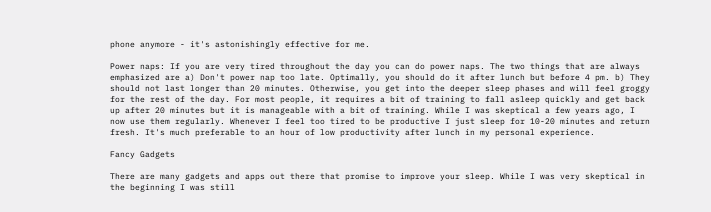phone anymore - it's astonishingly effective for me.

Power naps: If you are very tired throughout the day you can do power naps. The two things that are always emphasized are a) Don't power nap too late. Optimally, you should do it after lunch but before 4 pm. b) They should not last longer than 20 minutes. Otherwise, you get into the deeper sleep phases and will feel groggy for the rest of the day. For most people, it requires a bit of training to fall asleep quickly and get back up after 20 minutes but it is manageable with a bit of training. While I was skeptical a few years ago, I now use them regularly. Whenever I feel too tired to be productive I just sleep for 10-20 minutes and return fresh. It's much preferable to an hour of low productivity after lunch in my personal experience.

Fancy Gadgets

There are many gadgets and apps out there that promise to improve your sleep. While I was very skeptical in the beginning I was still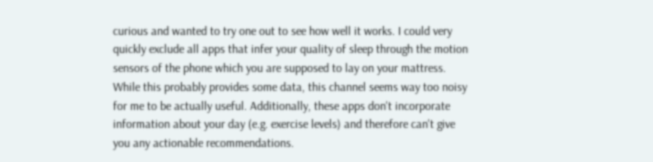curious and wanted to try one out to see how well it works. I could very quickly exclude all apps that infer your quality of sleep through the motion sensors of the phone which you are supposed to lay on your mattress. While this probably provides some data, this channel seems way too noisy for me to be actually useful. Additionally, these apps don't incorporate information about your day (e.g. exercise levels) and therefore can't give you any actionable recommendations.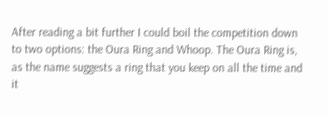After reading a bit further I could boil the competition down to two options: the Oura Ring and Whoop. The Oura Ring is, as the name suggests a ring that you keep on all the time and it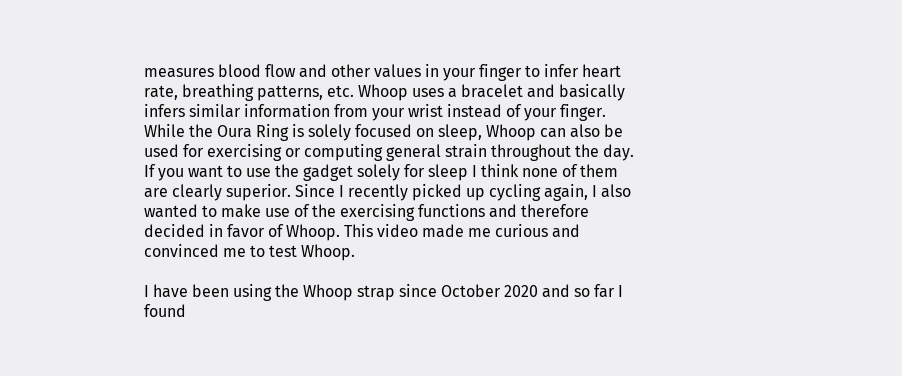measures blood flow and other values in your finger to infer heart rate, breathing patterns, etc. Whoop uses a bracelet and basically infers similar information from your wrist instead of your finger. While the Oura Ring is solely focused on sleep, Whoop can also be used for exercising or computing general strain throughout the day. If you want to use the gadget solely for sleep I think none of them are clearly superior. Since I recently picked up cycling again, I also wanted to make use of the exercising functions and therefore decided in favor of Whoop. This video made me curious and convinced me to test Whoop.

I have been using the Whoop strap since October 2020 and so far I found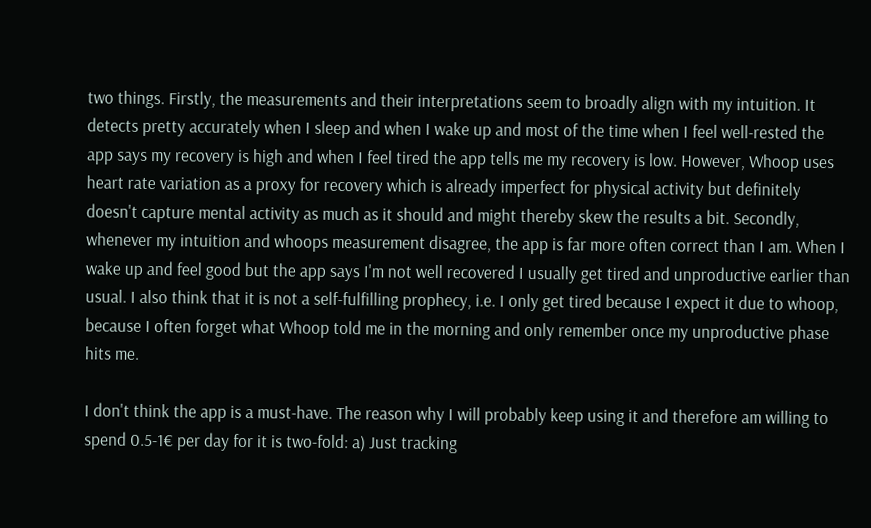two things. Firstly, the measurements and their interpretations seem to broadly align with my intuition. It detects pretty accurately when I sleep and when I wake up and most of the time when I feel well-rested the app says my recovery is high and when I feel tired the app tells me my recovery is low. However, Whoop uses heart rate variation as a proxy for recovery which is already imperfect for physical activity but definitely doesn't capture mental activity as much as it should and might thereby skew the results a bit. Secondly, whenever my intuition and whoops measurement disagree, the app is far more often correct than I am. When I wake up and feel good but the app says I'm not well recovered I usually get tired and unproductive earlier than usual. I also think that it is not a self-fulfilling prophecy, i.e. I only get tired because I expect it due to whoop, because I often forget what Whoop told me in the morning and only remember once my unproductive phase hits me.

I don't think the app is a must-have. The reason why I will probably keep using it and therefore am willing to spend 0.5-1€ per day for it is two-fold: a) Just tracking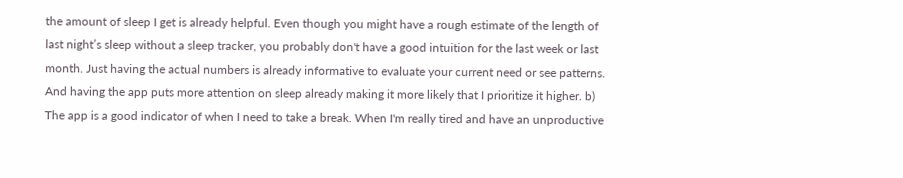the amount of sleep I get is already helpful. Even though you might have a rough estimate of the length of last night’s sleep without a sleep tracker, you probably don't have a good intuition for the last week or last month. Just having the actual numbers is already informative to evaluate your current need or see patterns. And having the app puts more attention on sleep already making it more likely that I prioritize it higher. b) The app is a good indicator of when I need to take a break. When I'm really tired and have an unproductive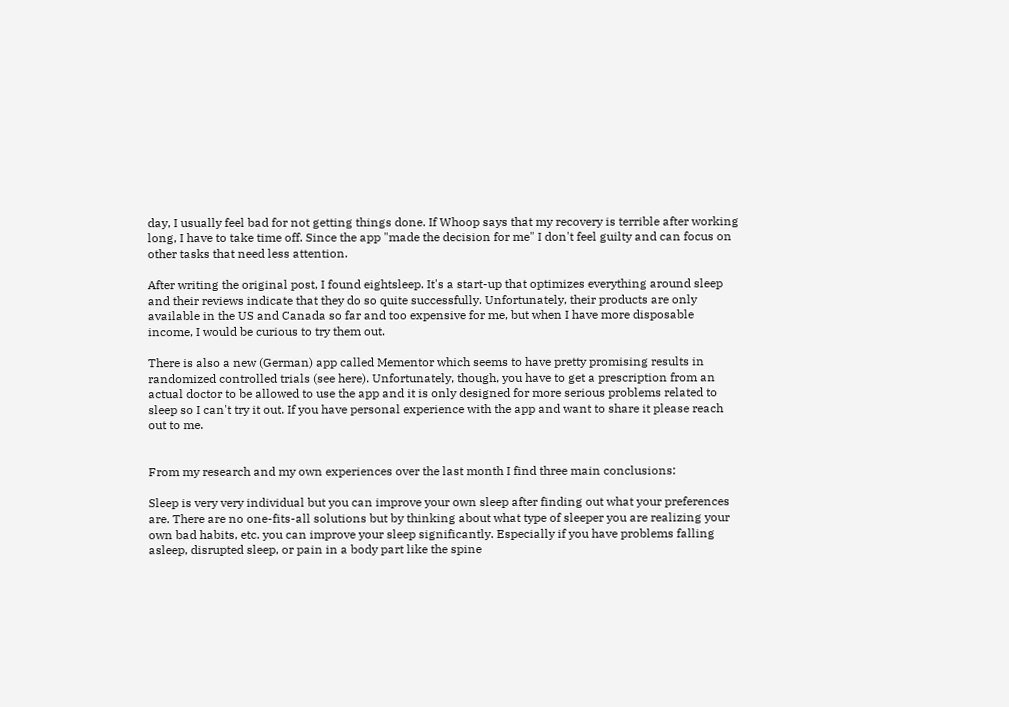day, I usually feel bad for not getting things done. If Whoop says that my recovery is terrible after working long, I have to take time off. Since the app "made the decision for me" I don't feel guilty and can focus on other tasks that need less attention.

After writing the original post, I found eightsleep. It's a start-up that optimizes everything around sleep and their reviews indicate that they do so quite successfully. Unfortunately, their products are only available in the US and Canada so far and too expensive for me, but when I have more disposable income, I would be curious to try them out.

There is also a new (German) app called Mementor which seems to have pretty promising results in randomized controlled trials (see here). Unfortunately, though, you have to get a prescription from an actual doctor to be allowed to use the app and it is only designed for more serious problems related to sleep so I can't try it out. If you have personal experience with the app and want to share it please reach out to me.


From my research and my own experiences over the last month I find three main conclusions:

Sleep is very very individual but you can improve your own sleep after finding out what your preferences are. There are no one-fits-all solutions but by thinking about what type of sleeper you are realizing your own bad habits, etc. you can improve your sleep significantly. Especially if you have problems falling asleep, disrupted sleep, or pain in a body part like the spine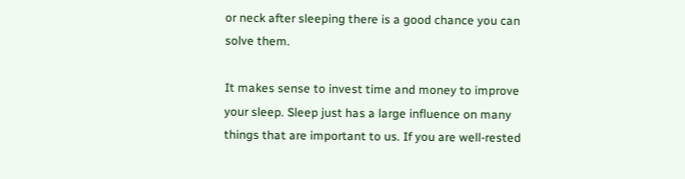or neck after sleeping there is a good chance you can solve them.

It makes sense to invest time and money to improve your sleep. Sleep just has a large influence on many things that are important to us. If you are well-rested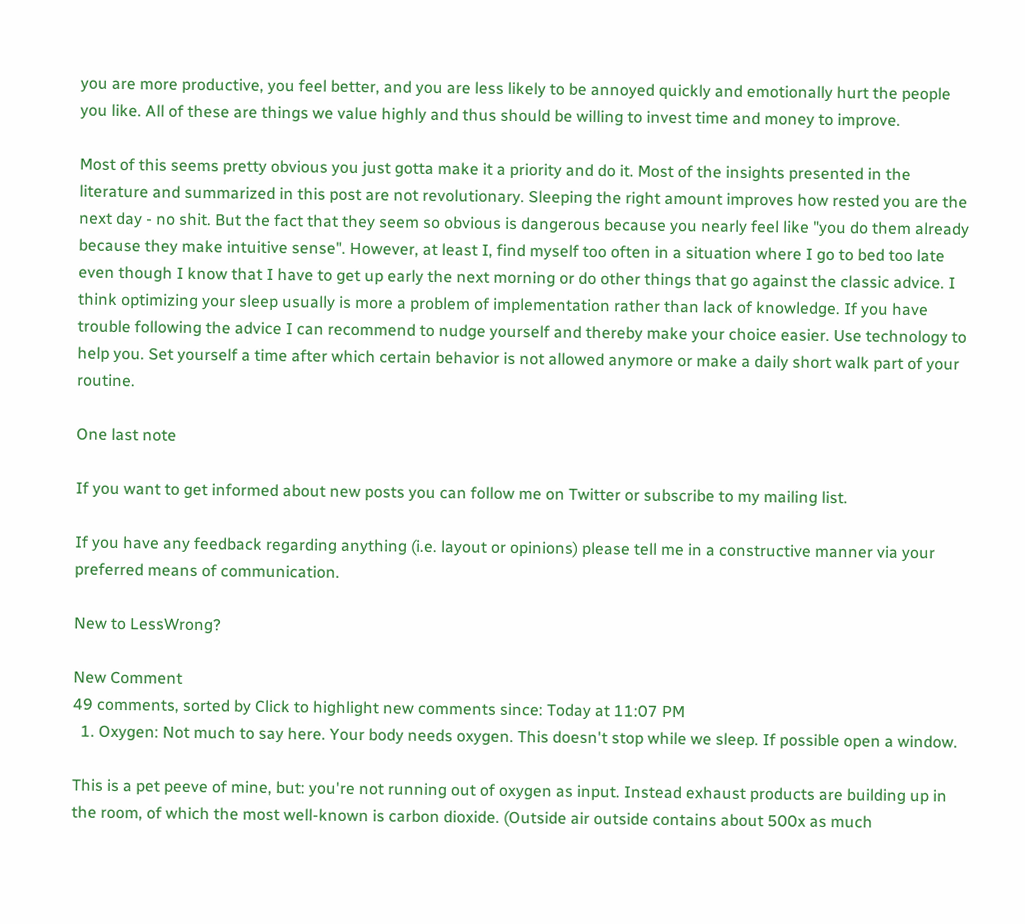you are more productive, you feel better, and you are less likely to be annoyed quickly and emotionally hurt the people you like. All of these are things we value highly and thus should be willing to invest time and money to improve.

Most of this seems pretty obvious you just gotta make it a priority and do it. Most of the insights presented in the literature and summarized in this post are not revolutionary. Sleeping the right amount improves how rested you are the next day - no shit. But the fact that they seem so obvious is dangerous because you nearly feel like "you do them already because they make intuitive sense". However, at least I, find myself too often in a situation where I go to bed too late even though I know that I have to get up early the next morning or do other things that go against the classic advice. I think optimizing your sleep usually is more a problem of implementation rather than lack of knowledge. If you have trouble following the advice I can recommend to nudge yourself and thereby make your choice easier. Use technology to help you. Set yourself a time after which certain behavior is not allowed anymore or make a daily short walk part of your routine.

One last note

If you want to get informed about new posts you can follow me on Twitter or subscribe to my mailing list.

If you have any feedback regarding anything (i.e. layout or opinions) please tell me in a constructive manner via your preferred means of communication.

New to LessWrong?

New Comment
49 comments, sorted by Click to highlight new comments since: Today at 11:07 PM
  1. Oxygen: Not much to say here. Your body needs oxygen. This doesn't stop while we sleep. If possible open a window.

This is a pet peeve of mine, but: you're not running out of oxygen as input. Instead exhaust products are building up in the room, of which the most well-known is carbon dioxide. (Outside air outside contains about 500x as much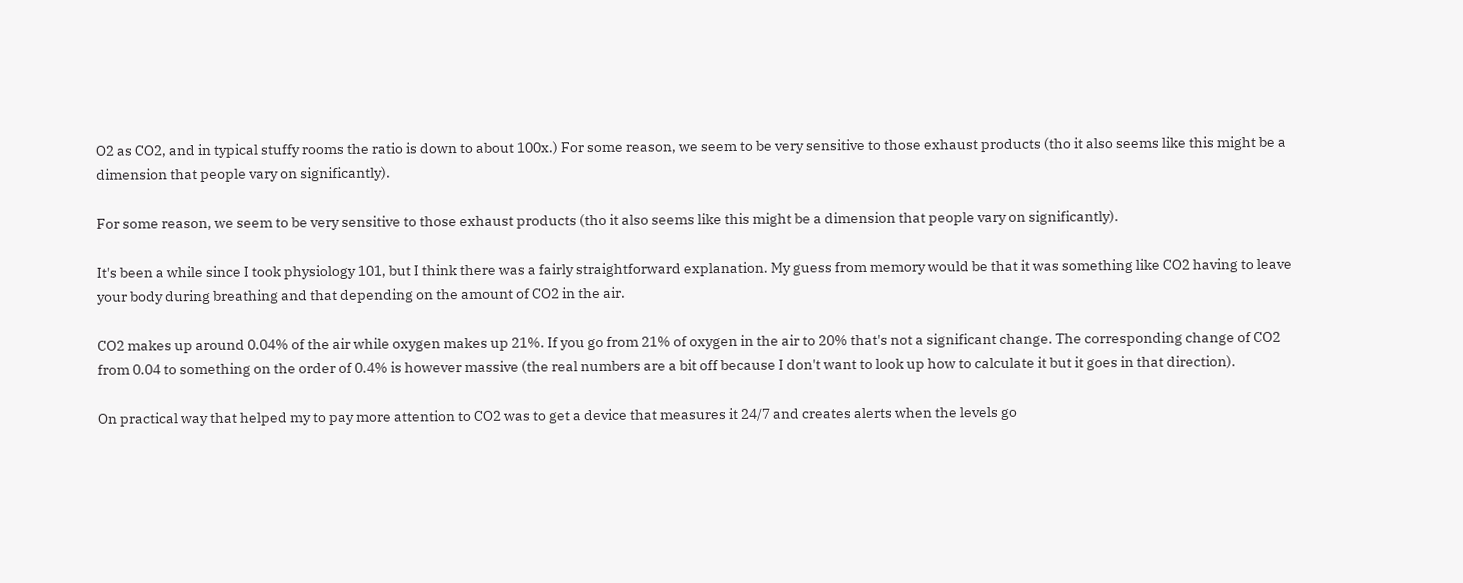O2 as CO2, and in typical stuffy rooms the ratio is down to about 100x.) For some reason, we seem to be very sensitive to those exhaust products (tho it also seems like this might be a dimension that people vary on significantly).

For some reason, we seem to be very sensitive to those exhaust products (tho it also seems like this might be a dimension that people vary on significantly).

It's been a while since I took physiology 101, but I think there was a fairly straightforward explanation. My guess from memory would be that it was something like CO2 having to leave your body during breathing and that depending on the amount of CO2 in the air.

CO2 makes up around 0.04% of the air while oxygen makes up 21%. If you go from 21% of oxygen in the air to 20% that's not a significant change. The corresponding change of CO2 from 0.04 to something on the order of 0.4% is however massive (the real numbers are a bit off because I don't want to look up how to calculate it but it goes in that direction).

On practical way that helped my to pay more attention to CO2 was to get a device that measures it 24/7 and creates alerts when the levels go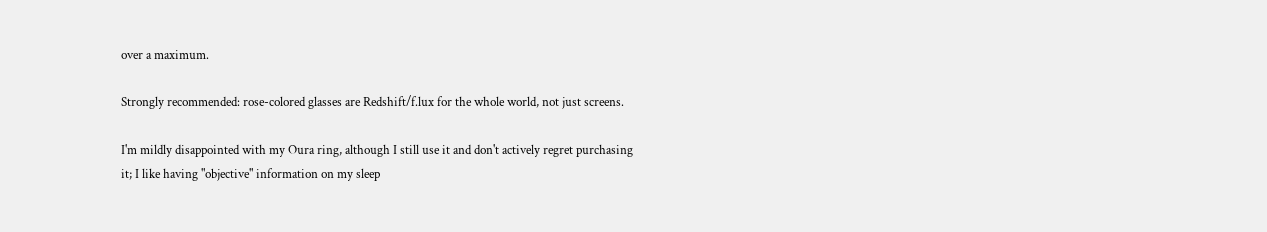over a maximum.

Strongly recommended: rose-colored glasses are Redshift/f.lux for the whole world, not just screens.

I'm mildly disappointed with my Oura ring, although I still use it and don't actively regret purchasing it; I like having "objective" information on my sleep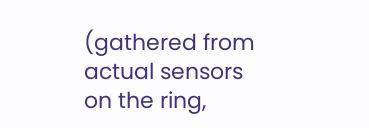(gathered from actual sensors on the ring,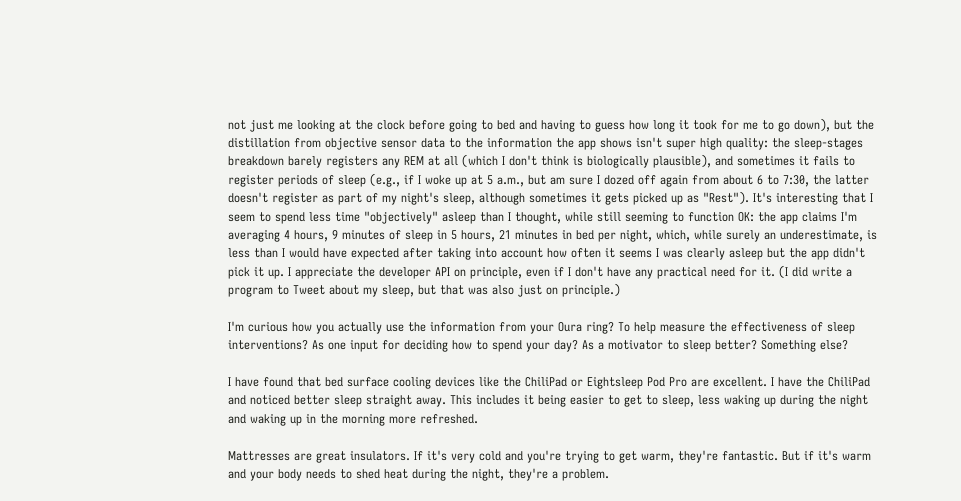not just me looking at the clock before going to bed and having to guess how long it took for me to go down), but the distillation from objective sensor data to the information the app shows isn't super high quality: the sleep-stages breakdown barely registers any REM at all (which I don't think is biologically plausible), and sometimes it fails to register periods of sleep (e.g., if I woke up at 5 a.m., but am sure I dozed off again from about 6 to 7:30, the latter doesn't register as part of my night's sleep, although sometimes it gets picked up as "Rest"). It's interesting that I seem to spend less time "objectively" asleep than I thought, while still seeming to function OK: the app claims I'm averaging 4 hours, 9 minutes of sleep in 5 hours, 21 minutes in bed per night, which, while surely an underestimate, is less than I would have expected after taking into account how often it seems I was clearly asleep but the app didn't pick it up. I appreciate the developer API on principle, even if I don't have any practical need for it. (I did write a program to Tweet about my sleep, but that was also just on principle.)

I'm curious how you actually use the information from your Oura ring? To help measure the effectiveness of sleep interventions? As one input for deciding how to spend your day? As a motivator to sleep better? Something else?

I have found that bed surface cooling devices like the ChiliPad or Eightsleep Pod Pro are excellent. I have the ChiliPad and noticed better sleep straight away. This includes it being easier to get to sleep, less waking up during the night and waking up in the morning more refreshed.

Mattresses are great insulators. If it's very cold and you're trying to get warm, they're fantastic. But if it's warm and your body needs to shed heat during the night, they're a problem.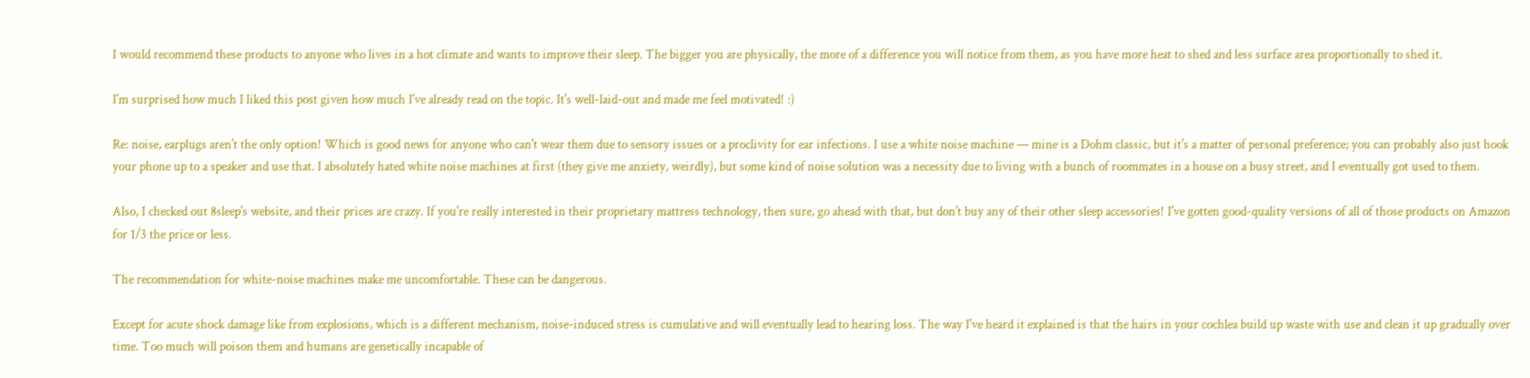I would recommend these products to anyone who lives in a hot climate and wants to improve their sleep. The bigger you are physically, the more of a difference you will notice from them, as you have more heat to shed and less surface area proportionally to shed it.

I'm surprised how much I liked this post given how much I've already read on the topic. It's well-laid-out and made me feel motivated! :)

Re: noise, earplugs aren't the only option! Which is good news for anyone who can't wear them due to sensory issues or a proclivity for ear infections. I use a white noise machine — mine is a Dohm classic, but it's a matter of personal preference; you can probably also just hook your phone up to a speaker and use that. I absolutely hated white noise machines at first (they give me anxiety, weirdly), but some kind of noise solution was a necessity due to living with a bunch of roommates in a house on a busy street, and I eventually got used to them.

Also, I checked out 8sleep's website, and their prices are crazy. If you're really interested in their proprietary mattress technology, then sure, go ahead with that, but don't buy any of their other sleep accessories! I've gotten good-quality versions of all of those products on Amazon for 1/3 the price or less.

The recommendation for white-noise machines make me uncomfortable. These can be dangerous.

Except for acute shock damage like from explosions, which is a different mechanism, noise-induced stress is cumulative and will eventually lead to hearing loss. The way I've heard it explained is that the hairs in your cochlea build up waste with use and clean it up gradually over time. Too much will poison them and humans are genetically incapable of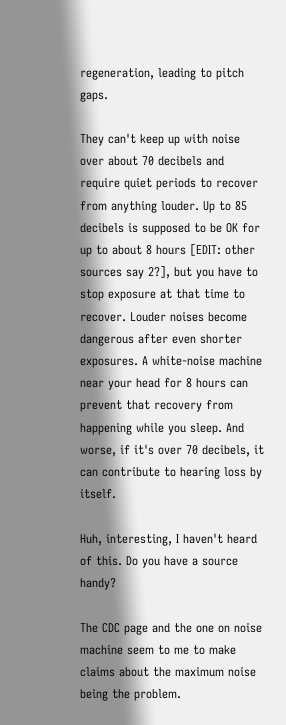regeneration, leading to pitch gaps.

They can't keep up with noise over about 70 decibels and require quiet periods to recover from anything louder. Up to 85 decibels is supposed to be OK for up to about 8 hours [EDIT: other sources say 2?], but you have to stop exposure at that time to recover. Louder noises become dangerous after even shorter exposures. A white-noise machine near your head for 8 hours can prevent that recovery from happening while you sleep. And worse, if it's over 70 decibels, it can contribute to hearing loss by itself.

Huh, interesting, I haven't heard of this. Do you have a source handy?

The CDC page and the one on noise machine seem to me to make claims about the maximum noise being the problem.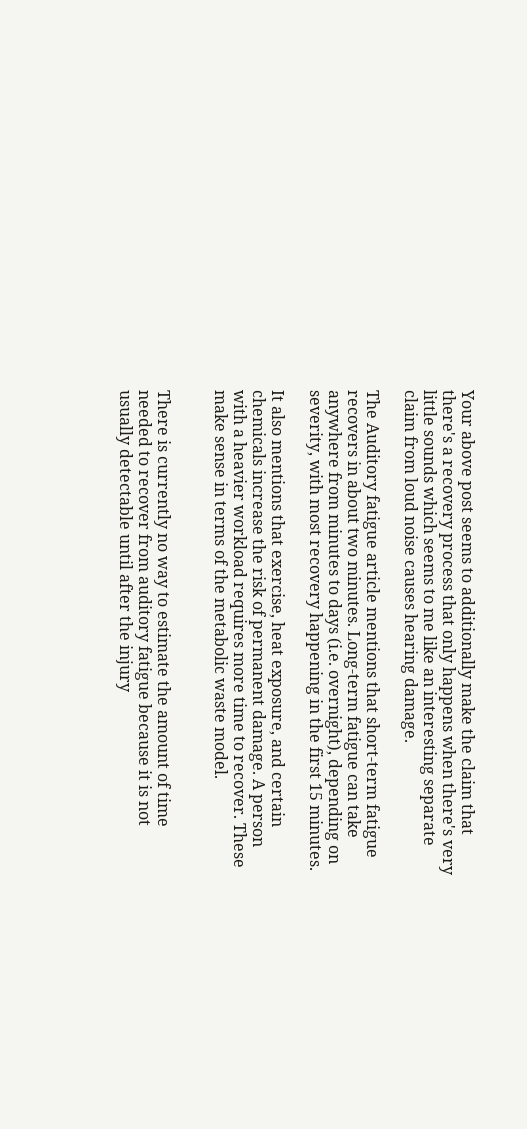Your above post seems to additionally make the claim that there's a recovery process that only happens when there's very little sounds which seems to me like an interesting separate claim from loud noise causes hearing damage.

The Auditory fatigue article mentions that short-term fatigue recovers in about two minutes. Long-term fatigue can take anywhere from minutes to days (i.e. overnight), depending on severity, with most recovery happening in the first 15 minutes.

It also mentions that exercise, heat exposure, and certain chemicals increase the risk of permanent damage. A person with a heavier workload requires more time to recover. These make sense in terms of the metabolic waste model.


There is currently no way to estimate the amount of time needed to recover from auditory fatigue because it is not usually detectable until after the injury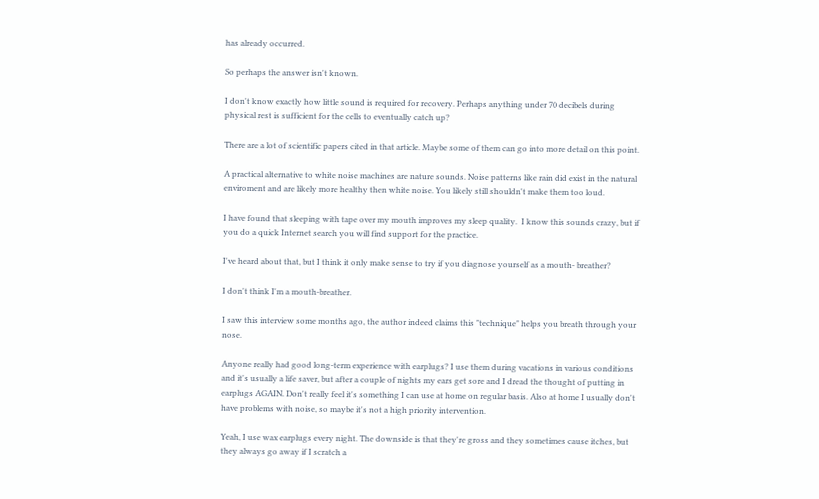has already occurred.

So perhaps the answer isn't known.

I don't know exactly how little sound is required for recovery. Perhaps anything under 70 decibels during physical rest is sufficient for the cells to eventually catch up?

There are a lot of scientific papers cited in that article. Maybe some of them can go into more detail on this point.

A practical alternative to white noise machines are nature sounds. Noise patterns like rain did exist in the natural enviroment and are likely more healthy then white noise. You likely still shouldn't make them too loud.

I have found that sleeping with tape over my mouth improves my sleep quality.  I know this sounds crazy, but if you do a quick Internet search you will find support for the practice.

I've heard about that, but I think it only make sense to try if you diagnose yourself as a mouth- breather?

I don't think I'm a mouth-breather.

I saw this interview some months ago, the author indeed claims this "technique" helps you breath through your nose.

Anyone really had good long-term experience with earplugs? I use them during vacations in various conditions and it's usually a life saver, but after a couple of nights my ears get sore and I dread the thought of putting in earplugs AGAIN. Don't really feel it's something I can use at home on regular basis. Also at home I usually don't have problems with noise, so maybe it's not a high priority intervention.

Yeah, I use wax earplugs every night. The downside is that they're gross and they sometimes cause itches, but they always go away if I scratch a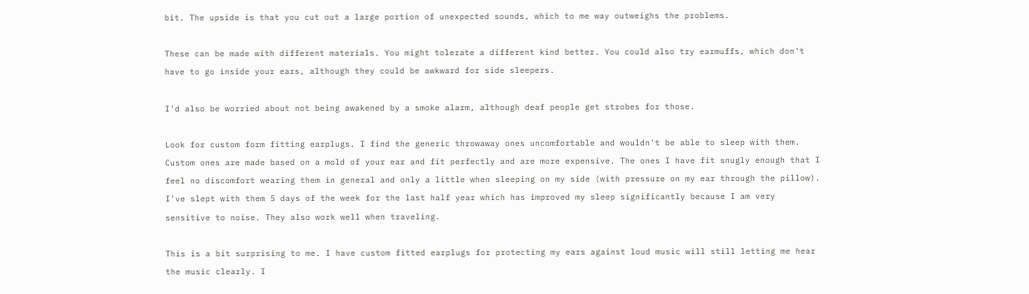bit. The upside is that you cut out a large portion of unexpected sounds, which to me way outweighs the problems.

These can be made with different materials. You might tolerate a different kind better. You could also try earmuffs, which don't have to go inside your ears, although they could be awkward for side sleepers.

I'd also be worried about not being awakened by a smoke alarm, although deaf people get strobes for those.

Look for custom form fitting earplugs. I find the generic throwaway ones uncomfortable and wouldn't be able to sleep with them. Custom ones are made based on a mold of your ear and fit perfectly and are more expensive. The ones I have fit snugly enough that I feel no discomfort wearing them in general and only a little when sleeping on my side (with pressure on my ear through the pillow). I've slept with them 5 days of the week for the last half year which has improved my sleep significantly because I am very sensitive to noise. They also work well when traveling.

This is a bit surprising to me. I have custom fitted earplugs for protecting my ears against loud music will still letting me hear the music clearly. I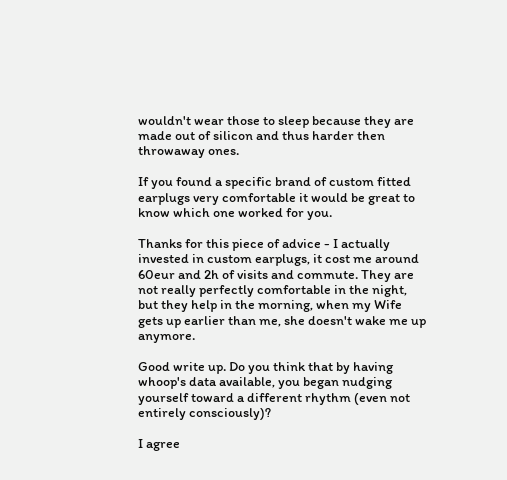wouldn't wear those to sleep because they are made out of silicon and thus harder then throwaway ones.

If you found a specific brand of custom fitted earplugs very comfortable it would be great to know which one worked for you.

Thanks for this piece of advice - I actually invested in custom earplugs, it cost me around 60eur and 2h of visits and commute. They are not really perfectly comfortable in the night, but they help in the morning, when my Wife gets up earlier than me, she doesn't wake me up anymore.

Good write up. Do you think that by having whoop's data available, you began nudging yourself toward a different rhythm (even not entirely consciously)?

I agree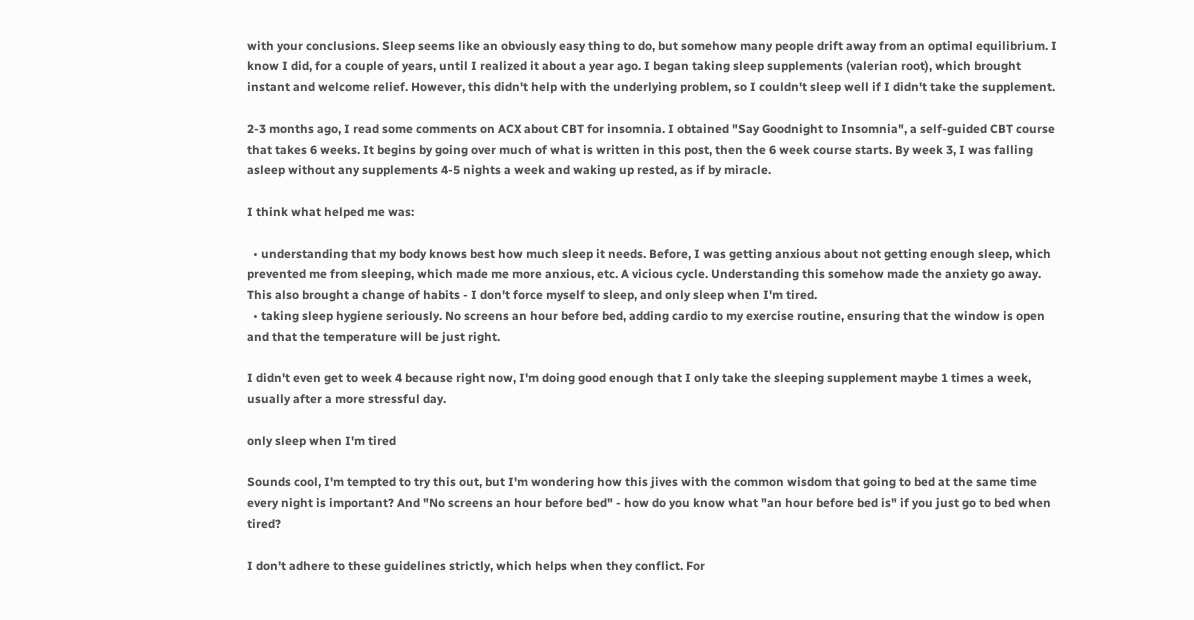with your conclusions. Sleep seems like an obviously easy thing to do, but somehow many people drift away from an optimal equilibrium. I know I did, for a couple of years, until I realized it about a year ago. I began taking sleep supplements (valerian root), which brought instant and welcome relief. However, this didn't help with the underlying problem, so I couldn't sleep well if I didn't take the supplement.

2-3 months ago, I read some comments on ACX about CBT for insomnia. I obtained "Say Goodnight to Insomnia", a self-guided CBT course that takes 6 weeks. It begins by going over much of what is written in this post, then the 6 week course starts. By week 3, I was falling asleep without any supplements 4-5 nights a week and waking up rested, as if by miracle.

I think what helped me was:

  • understanding that my body knows best how much sleep it needs. Before, I was getting anxious about not getting enough sleep, which prevented me from sleeping, which made me more anxious, etc. A vicious cycle. Understanding this somehow made the anxiety go away. This also brought a change of habits - I don't force myself to sleep, and only sleep when I'm tired.
  • taking sleep hygiene seriously. No screens an hour before bed, adding cardio to my exercise routine, ensuring that the window is open and that the temperature will be just right.

I didn't even get to week 4 because right now, I'm doing good enough that I only take the sleeping supplement maybe 1 times a week, usually after a more stressful day.

only sleep when I'm tired

Sounds cool, I'm tempted to try this out, but I'm wondering how this jives with the common wisdom that going to bed at the same time every night is important? And "No screens an hour before bed" - how do you know what "an hour before bed is" if you just go to bed when tired?

I don't adhere to these guidelines strictly, which helps when they conflict. For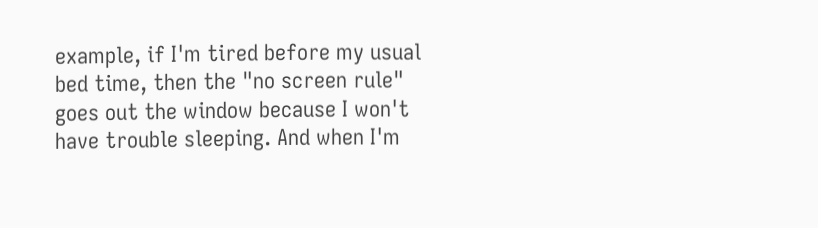example, if I'm tired before my usual bed time, then the "no screen rule" goes out the window because I won't have trouble sleeping. And when I'm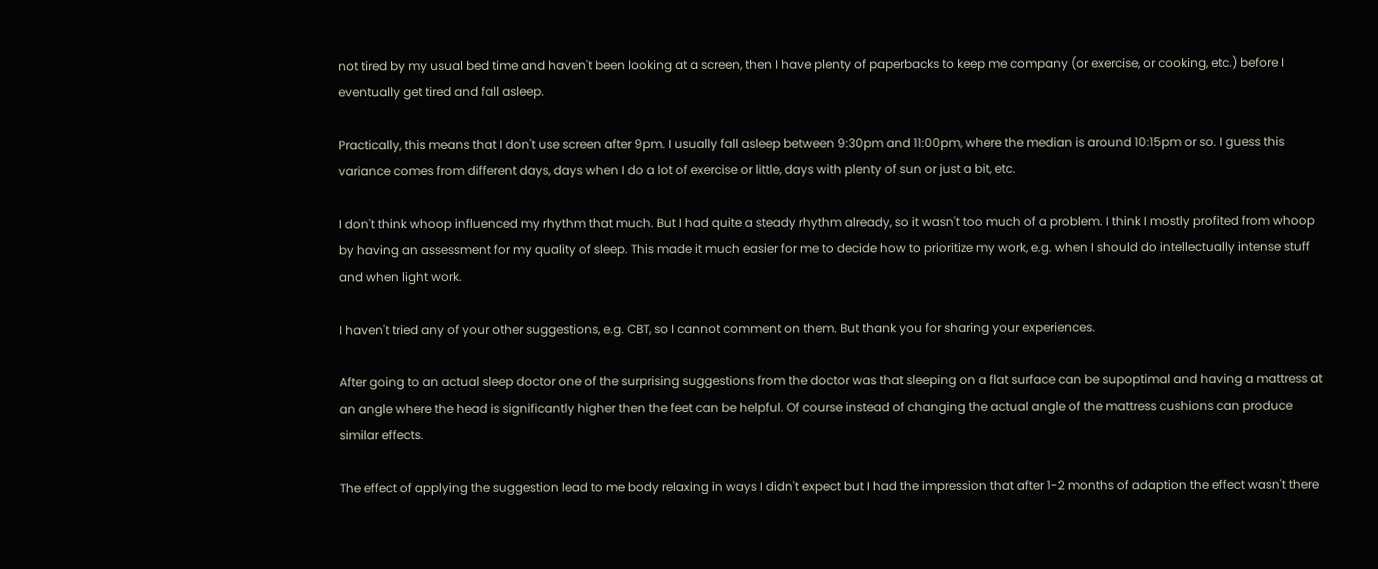not tired by my usual bed time and haven't been looking at a screen, then I have plenty of paperbacks to keep me company (or exercise, or cooking, etc.) before I eventually get tired and fall asleep.

Practically, this means that I don't use screen after 9pm. I usually fall asleep between 9:30pm and 11:00pm, where the median is around 10:15pm or so. I guess this variance comes from different days, days when I do a lot of exercise or little, days with plenty of sun or just a bit, etc.

I don't think whoop influenced my rhythm that much. But I had quite a steady rhythm already, so it wasn't too much of a problem. I think I mostly profited from whoop by having an assessment for my quality of sleep. This made it much easier for me to decide how to prioritize my work, e.g. when I should do intellectually intense stuff and when light work.

I haven't tried any of your other suggestions, e.g. CBT, so I cannot comment on them. But thank you for sharing your experiences.

After going to an actual sleep doctor one of the surprising suggestions from the doctor was that sleeping on a flat surface can be supoptimal and having a mattress at an angle where the head is significantly higher then the feet can be helpful. Of course instead of changing the actual angle of the mattress cushions can produce similar effects.

The effect of applying the suggestion lead to me body relaxing in ways I didn't expect but I had the impression that after 1-2 months of adaption the effect wasn't there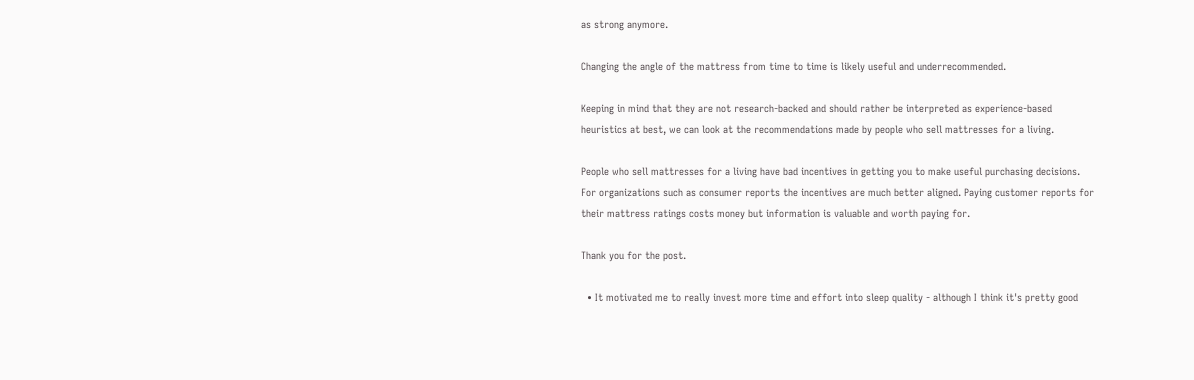as strong anymore.

Changing the angle of the mattress from time to time is likely useful and underrecommended.

Keeping in mind that they are not research-backed and should rather be interpreted as experience-based heuristics at best, we can look at the recommendations made by people who sell mattresses for a living.

People who sell mattresses for a living have bad incentives in getting you to make useful purchasing decisions. For organizations such as consumer reports the incentives are much better aligned. Paying customer reports for their mattress ratings costs money but information is valuable and worth paying for.

Thank you for the post.

  • It motivated me to really invest more time and effort into sleep quality - although I think it's pretty good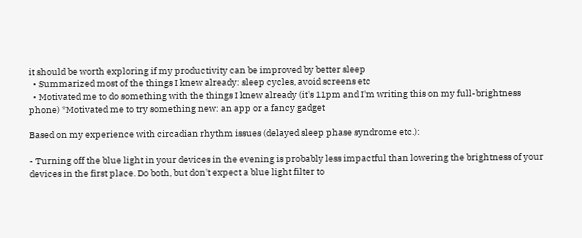it should be worth exploring if my productivity can be improved by better sleep
  • Summarized most of the things I knew already: sleep cycles, avoid screens etc
  • Motivated me to do something with the things I knew already (it's 11pm and I'm writing this on my full-brightness phone) *Motivated me to try something new: an app or a fancy gadget

Based on my experience with circadian rhythm issues (delayed sleep phase syndrome etc.):

- Turning off the blue light in your devices in the evening is probably less impactful than lowering the brightness of your devices in the first place. Do both, but don't expect a blue light filter to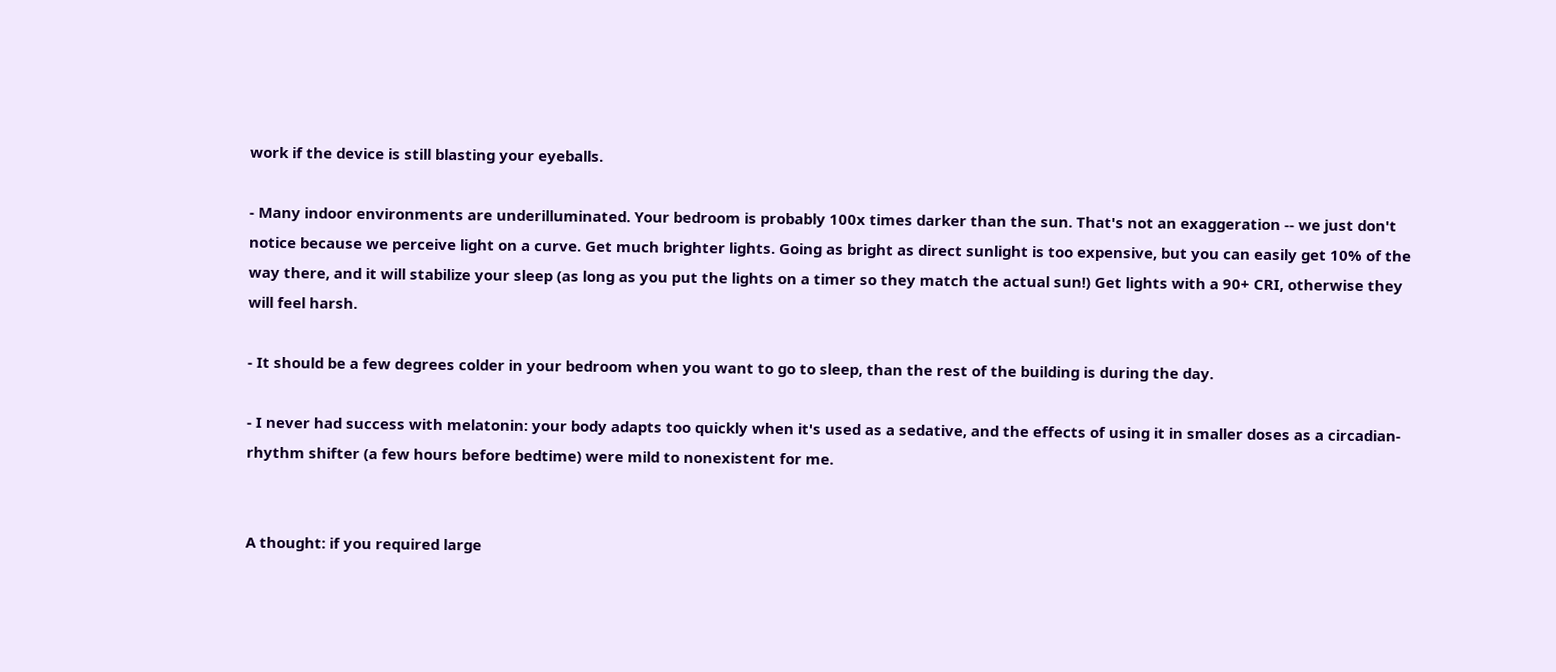work if the device is still blasting your eyeballs.

- Many indoor environments are underilluminated. Your bedroom is probably 100x times darker than the sun. That's not an exaggeration -- we just don't notice because we perceive light on a curve. Get much brighter lights. Going as bright as direct sunlight is too expensive, but you can easily get 10% of the way there, and it will stabilize your sleep (as long as you put the lights on a timer so they match the actual sun!) Get lights with a 90+ CRI, otherwise they will feel harsh.

- It should be a few degrees colder in your bedroom when you want to go to sleep, than the rest of the building is during the day.

- I never had success with melatonin: your body adapts too quickly when it's used as a sedative, and the effects of using it in smaller doses as a circadian-rhythm shifter (a few hours before bedtime) were mild to nonexistent for me.


A thought: if you required large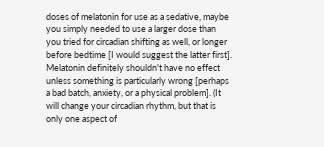doses of melatonin for use as a sedative, maybe you simply needed to use a larger dose than you tried for circadian shifting as well, or longer before bedtime [I would suggest the latter first]. Melatonin definitely shouldn't have no effect unless something is particularly wrong [perhaps a bad batch, anxiety, or a physical problem]. (It will change your circadian rhythm, but that is only one aspect of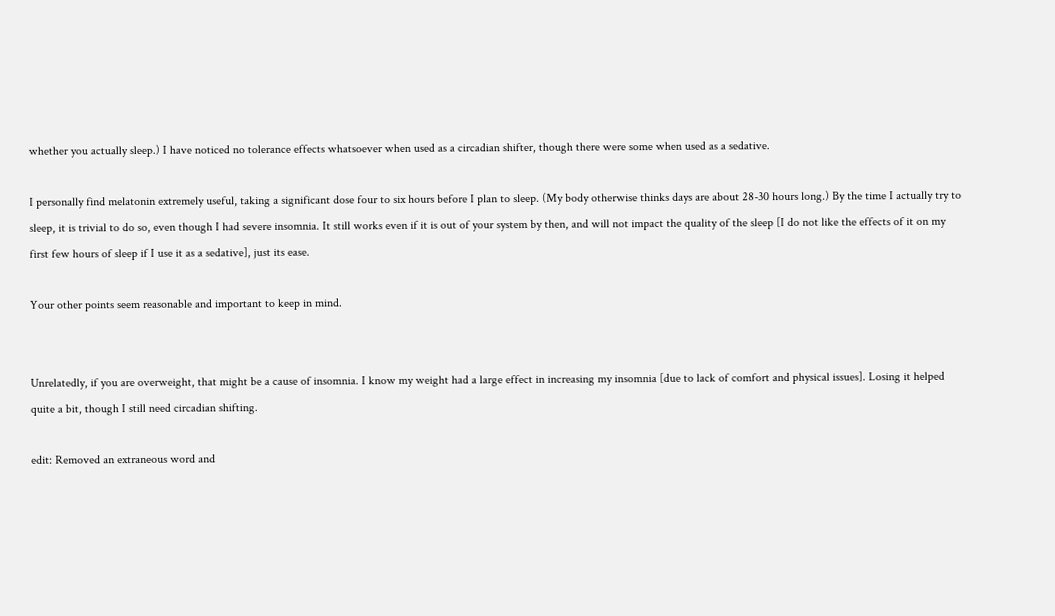whether you actually sleep.) I have noticed no tolerance effects whatsoever when used as a circadian shifter, though there were some when used as a sedative.

I personally find melatonin extremely useful, taking a significant dose four to six hours before I plan to sleep. (My body otherwise thinks days are about 28-30 hours long.) By the time I actually try to sleep, it is trivial to do so, even though I had severe insomnia. It still works even if it is out of your system by then, and will not impact the quality of the sleep [I do not like the effects of it on my first few hours of sleep if I use it as a sedative], just its ease.

Your other points seem reasonable and important to keep in mind.


Unrelatedly, if you are overweight, that might be a cause of insomnia. I know my weight had a large effect in increasing my insomnia [due to lack of comfort and physical issues]. Losing it helped quite a bit, though I still need circadian shifting.

edit: Removed an extraneous word and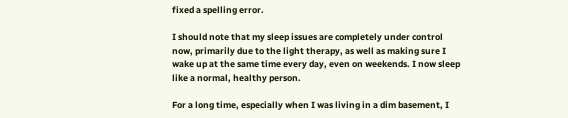fixed a spelling error.

I should note that my sleep issues are completely under control now, primarily due to the light therapy, as well as making sure I wake up at the same time every day, even on weekends. I now sleep like a normal, healthy person.

For a long time, especially when I was living in a dim basement, I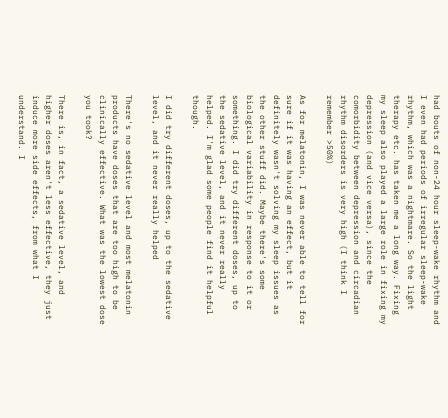had bouts of non-24 hour sleep-wake rhythm and I even had periods of irregular sleep-wake rhythm, which was a nightmare. So the light therapy etc. has taken me a long way. Fixing my sleep also played a large role in fixing my depression (and vice versa), since the comorbidity between depression and circadian rhythm disorders is very high (I think I remember >50%)

As for melatonin, I was never able to tell for sure if it was having an effect, but it definitely wasn't solving my sleep issues as the other stuff did. Maybe there's some biological variability in response to it or something. I did try different doses, up to the sedative level, and it never really helped. I'm glad some people find it helpful though.

I did try different doses, up to the sedative level, and it never really helped

There's no sedative level and most melatonin products have doses that are too high to be clinically effective. What was the lowest dose you took?

There is, in fact, a sedative level, and higher doses aren't less effective, they just induce more side effects, from what I understand. I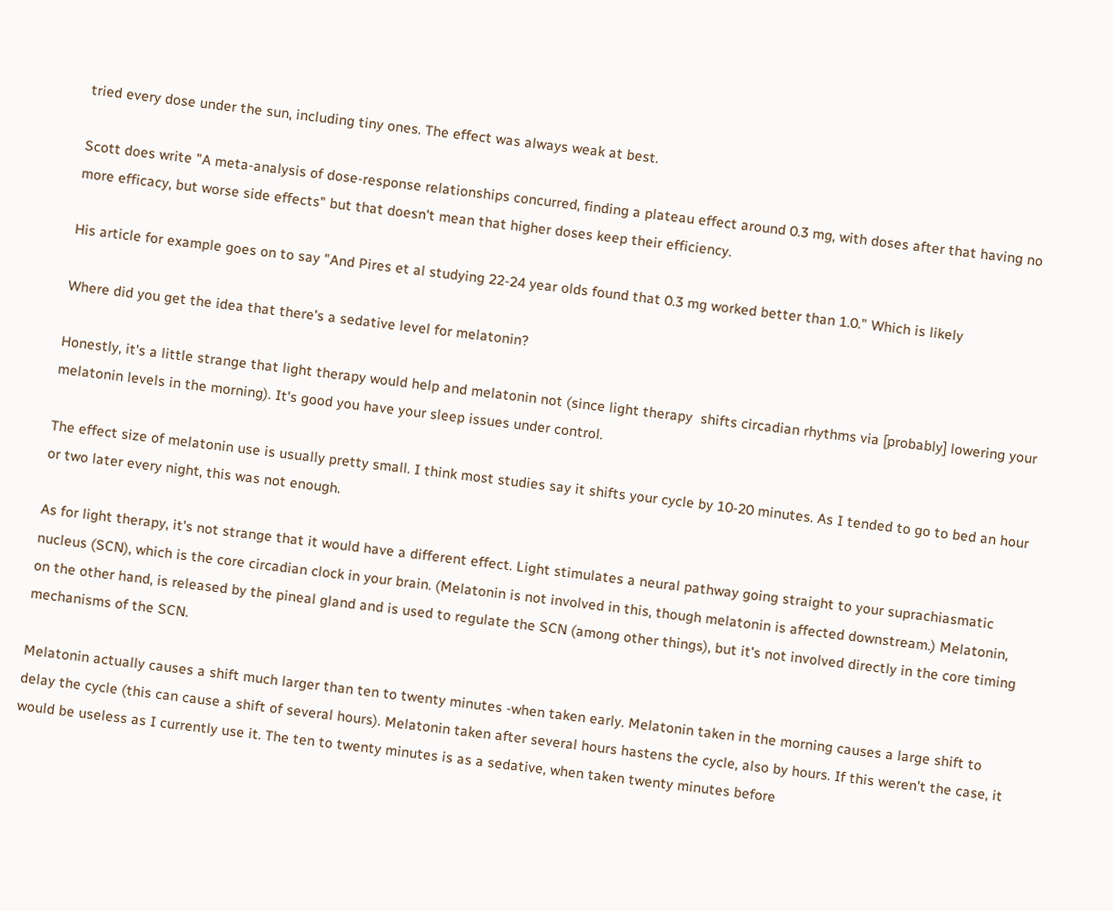tried every dose under the sun, including tiny ones. The effect was always weak at best.

Scott does write "A meta-analysis of dose-response relationships concurred, finding a plateau effect around 0.3 mg, with doses after that having no more efficacy, but worse side effects" but that doesn't mean that higher doses keep their efficiency.

His article for example goes on to say "And Pires et al studying 22-24 year olds found that 0.3 mg worked better than 1.0." Which is likely

Where did you get the idea that there's a sedative level for melatonin?

Honestly, it's a little strange that light therapy would help and melatonin not (since light therapy  shifts circadian rhythms via [probably] lowering your melatonin levels in the morning). It's good you have your sleep issues under control.

The effect size of melatonin use is usually pretty small. I think most studies say it shifts your cycle by 10-20 minutes. As I tended to go to bed an hour or two later every night, this was not enough.

As for light therapy, it's not strange that it would have a different effect. Light stimulates a neural pathway going straight to your suprachiasmatic nucleus (SCN), which is the core circadian clock in your brain. (Melatonin is not involved in this, though melatonin is affected downstream.) Melatonin, on the other hand, is released by the pineal gland and is used to regulate the SCN (among other things), but it's not involved directly in the core timing mechanisms of the SCN.

Melatonin actually causes a shift much larger than ten to twenty minutes -when taken early. Melatonin taken in the morning causes a large shift to delay the cycle (this can cause a shift of several hours). Melatonin taken after several hours hastens the cycle, also by hours. If this weren't the case, it would be useless as I currently use it. The ten to twenty minutes is as a sedative, when taken twenty minutes before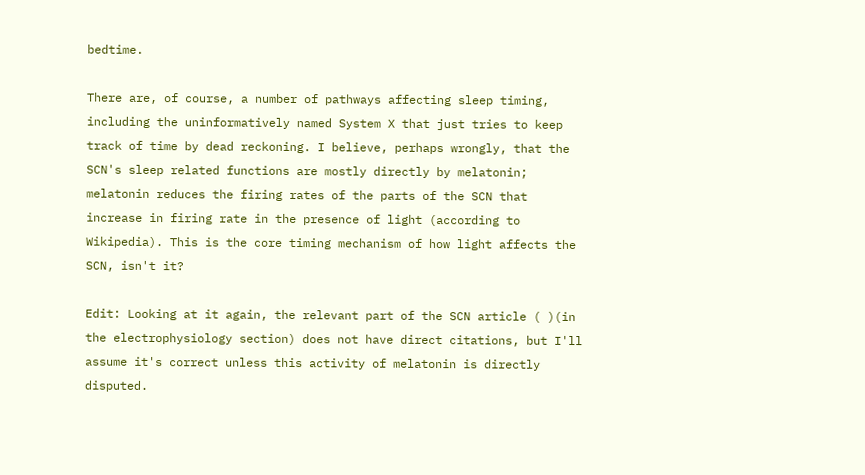bedtime.

There are, of course, a number of pathways affecting sleep timing, including the uninformatively named System X that just tries to keep track of time by dead reckoning. I believe, perhaps wrongly, that the SCN's sleep related functions are mostly directly by melatonin; melatonin reduces the firing rates of the parts of the SCN that increase in firing rate in the presence of light (according to Wikipedia). This is the core timing mechanism of how light affects the SCN, isn't it?

Edit: Looking at it again, the relevant part of the SCN article ( )(in the electrophysiology section) does not have direct citations, but I'll assume it's correct unless this activity of melatonin is directly disputed.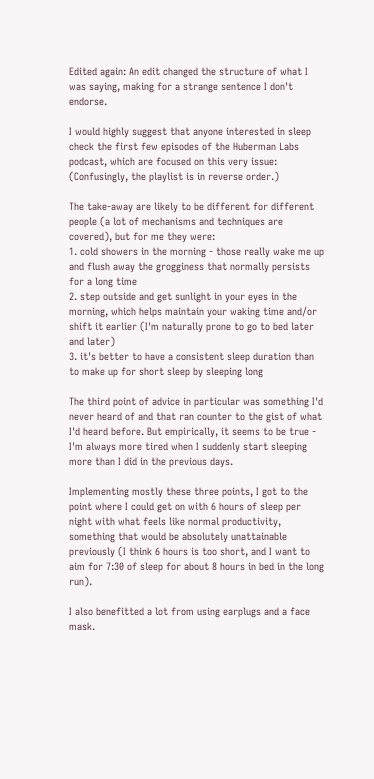Edited again: An edit changed the structure of what I was saying, making for a strange sentence I don't endorse.

I would highly suggest that anyone interested in sleep check the first few episodes of the Huberman Labs podcast, which are focused on this very issue:
(Confusingly, the playlist is in reverse order.)

The take-away are likely to be different for different people (a lot of mechanisms and techniques are covered), but for me they were:
1. cold showers in the morning - those really wake me up and flush away the grogginess that normally persists for a long time
2. step outside and get sunlight in your eyes in the morning, which helps maintain your waking time and/or shift it earlier (I'm naturally prone to go to bed later and later)
3. it's better to have a consistent sleep duration than to make up for short sleep by sleeping long

The third point of advice in particular was something I'd never heard of and that ran counter to the gist of what I'd heard before. But empirically, it seems to be true - I'm always more tired when I suddenly start sleeping more than I did in the previous days.

Implementing mostly these three points, I got to the point where I could get on with 6 hours of sleep per night with what feels like normal productivity, something that would be absolutely unattainable previously (I think 6 hours is too short, and I want to aim for 7:30 of sleep for about 8 hours in bed in the long run).

I also benefitted a lot from using earplugs and a face mask.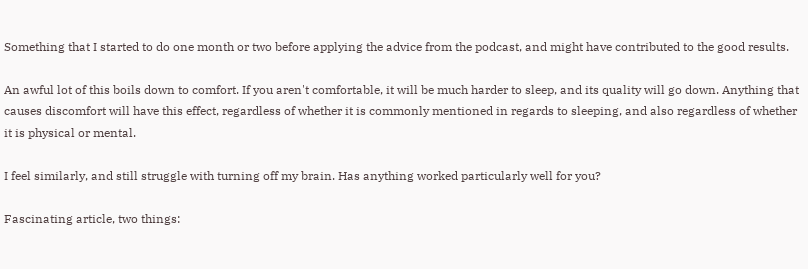Something that I started to do one month or two before applying the advice from the podcast, and might have contributed to the good results.

An awful lot of this boils down to comfort. If you aren't comfortable, it will be much harder to sleep, and its quality will go down. Anything that causes discomfort will have this effect, regardless of whether it is commonly mentioned in regards to sleeping, and also regardless of whether it is physical or mental.

I feel similarly, and still struggle with turning off my brain. Has anything worked particularly well for you?

Fascinating article, two things: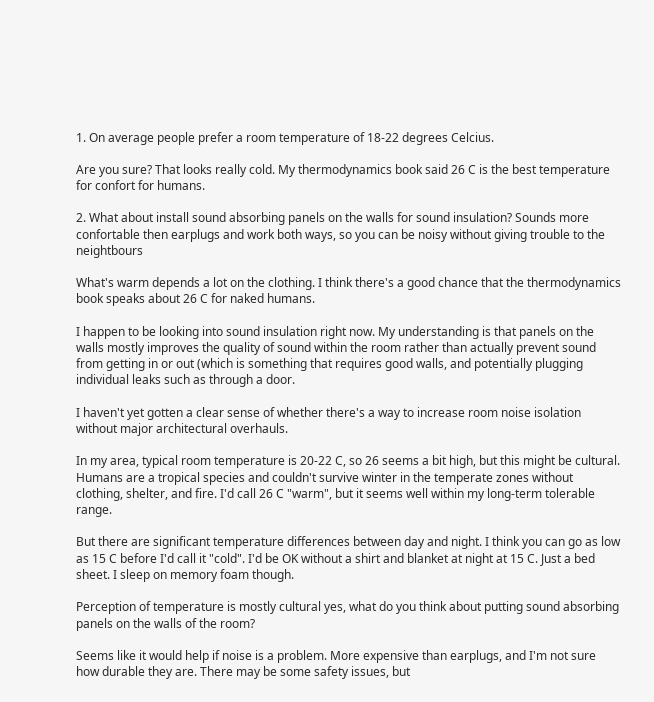1. On average people prefer a room temperature of 18-22 degrees Celcius.

Are you sure? That looks really cold. My thermodynamics book said 26 C is the best temperature for confort for humans.

2. What about install sound absorbing panels on the walls for sound insulation? Sounds more confortable then earplugs and work both ways, so you can be noisy without giving trouble to the neightbours

What's warm depends a lot on the clothing. I think there's a good chance that the thermodynamics book speaks about 26 C for naked humans.

I happen to be looking into sound insulation right now. My understanding is that panels on the walls mostly improves the quality of sound within the room rather than actually prevent sound from getting in or out (which is something that requires good walls, and potentially plugging individual leaks such as through a door.

I haven't yet gotten a clear sense of whether there's a way to increase room noise isolation without major architectural overhauls.

In my area, typical room temperature is 20-22 C, so 26 seems a bit high, but this might be cultural. Humans are a tropical species and couldn't survive winter in the temperate zones without clothing, shelter, and fire. I'd call 26 C "warm", but it seems well within my long-term tolerable range.

But there are significant temperature differences between day and night. I think you can go as low as 15 C before I'd call it "cold". I'd be OK without a shirt and blanket at night at 15 C. Just a bed sheet. I sleep on memory foam though.

Perception of temperature is mostly cultural yes, what do you think about putting sound absorbing panels on the walls of the room?

Seems like it would help if noise is a problem. More expensive than earplugs, and I'm not sure how durable they are. There may be some safety issues, but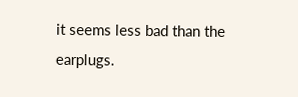it seems less bad than the earplugs.